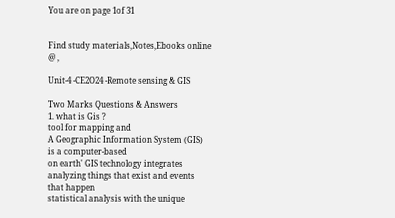You are on page 1of 31


Find study materials,Notes,Ebooks online @ ,

Unit-4 -CE2O24 -Remote sensing & GIS

Two Marks Questions & Answers
1. what is Gis ?
tool for mapping and
A Geographic Information System (GIS) is a computer-based
on earth' GIS technology integrates
analyzing things that exist and events that happen
statistical analysis with the unique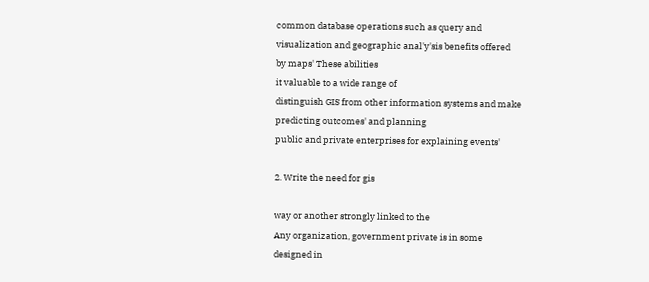common database operations such as query and
visualization and geographic anal'y'sis benefits offered
by maps' These abilities
it valuable to a wide range of
distinguish GIS from other information systems and make
predicting outcomes' and planning
public and private enterprises for explaining events'

2. Write the need for gis

way or another strongly linked to the
Any organization, government private is in some
designed in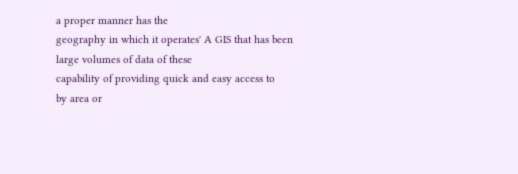a proper manner has the
geography in which it operates' A GIS that has been
large volumes of data of these
capability of providing quick and easy access to
by area or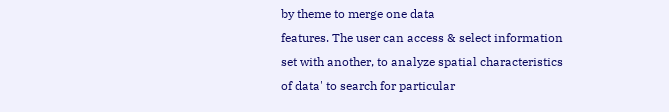by theme to merge one data
features. The user can access & select information
set with another, to analyze spatial characteristics
of data' to search for particular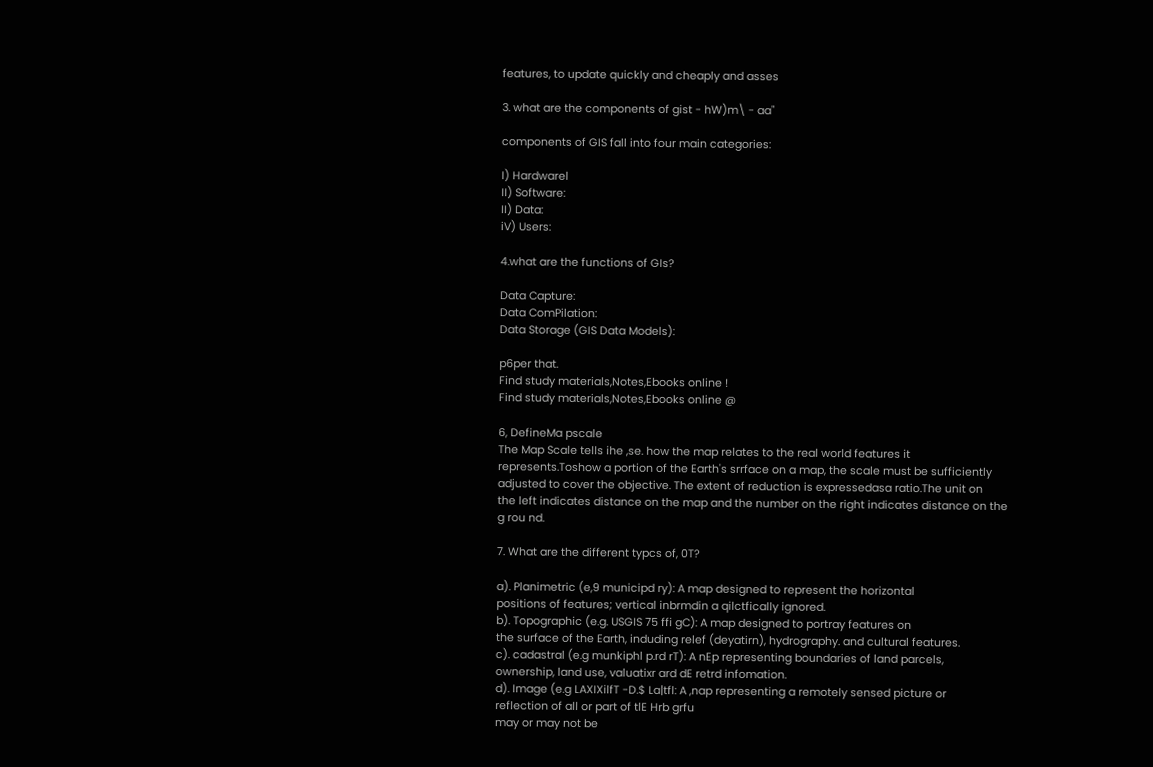features, to update quickly and cheaply and asses

3. what are the components of gist - hW)m\ - aa"

components of GIS fall into four main categories:

I) Hardwarel
II) Software:
II) Data:
iV) Users:

4.what are the functions of GIs?

Data Capture:
Data ComPilation:
Data Storage (GIS Data Models):

p6per that.
Find study materials,Notes,Ebooks online !
Find study materials,Notes,Ebooks online @

6, DefineMa pscale
The Map Scale tells ihe ,se. how the map relates to the real world features it
represents.Toshow a portion of the Earth's srrface on a map, the scale must be sufficiently
adjusted to cover the objective. The extent of reduction is expressedasa ratio.The unit on
the left indicates distance on the map and the number on the right indicates distance on the
g rou nd.

7. What are the different typcs of, 0T?

a). Planimetric (e,9 municipd ry): A map designed to represent the horizontal
positions of features; vertical inbrmdin a qilctfically ignored.
b). Topographic (e.g. USGIS 75 ffi gC): A map designed to portray features on
the surface of the Earth, induding relef (deyatirn), hydrography. and cultural features.
c). cadastral (e.g munkiphl p.rd rT): A nEp representing boundaries of land parcels,
ownership, land use, valuatixr ard dE retrd infomation.
d). Image (e.g LAXIXilfT -D.$ La|tfl: A ,nap representing a remotely sensed picture or
reflection of all or part of tlE Hrb grfu
may or may not be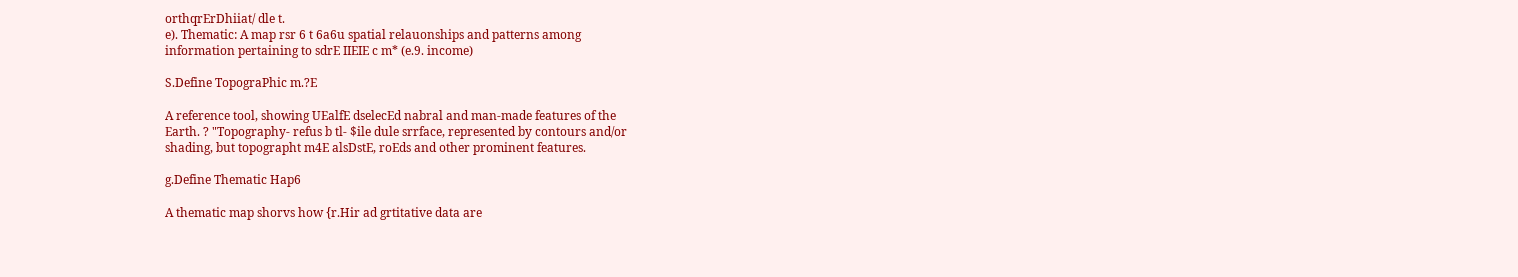orthqrErDhiiat/ dle t.
e). Thematic: A map rsr 6 t 6a6u spatial relauonships and patterns among
information pertaining to sdrE IIEIE c m* (e.9. income)

S.Define TopograPhic m.?E

A reference tool, showing UEalfE dselecEd nabral and man-made features of the
Earth. ? "Topography- refus b tl- $ile dule srrface, represented by contours and/or
shading, but topographt m4E alsDstE, roEds and other prominent features.

g.Define Thematic Hap6

A thematic map shorvs how {r.Hir ad grtitative data are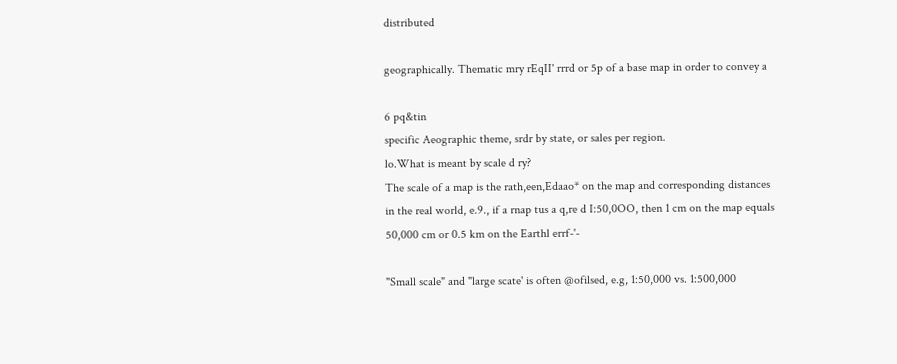distributed

geographically. Thematic mry rEqII' rrrd or 5p of a base map in order to convey a

6 pq&tin
specific Aeographic theme, srdr by state, or sales per region.
lo.What is meant by scale d ry?
The scale of a map is the rath,een,Edaao* on the map and corresponding distances
in the real world, e.9., if a rnap tus a q,re d I:50,0OO, then 1 cm on the map equals
50,000 cm or 0.5 km on the Earthl errf-'-

"Small scale" and "large scate' is often @ofilsed, e.g, 1:50,000 vs. 1:500,000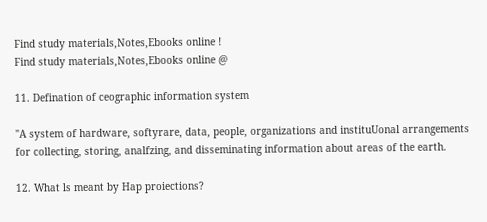Find study materials,Notes,Ebooks online !
Find study materials,Notes,Ebooks online @

11. Defination of ceographic information system

"A system of hardware, softyrare, data, people, organizations and instituUonal arrangements
for collecting, storing, analfzing, and disseminating information about areas of the earth.

12. What ls meant by Hap proiections?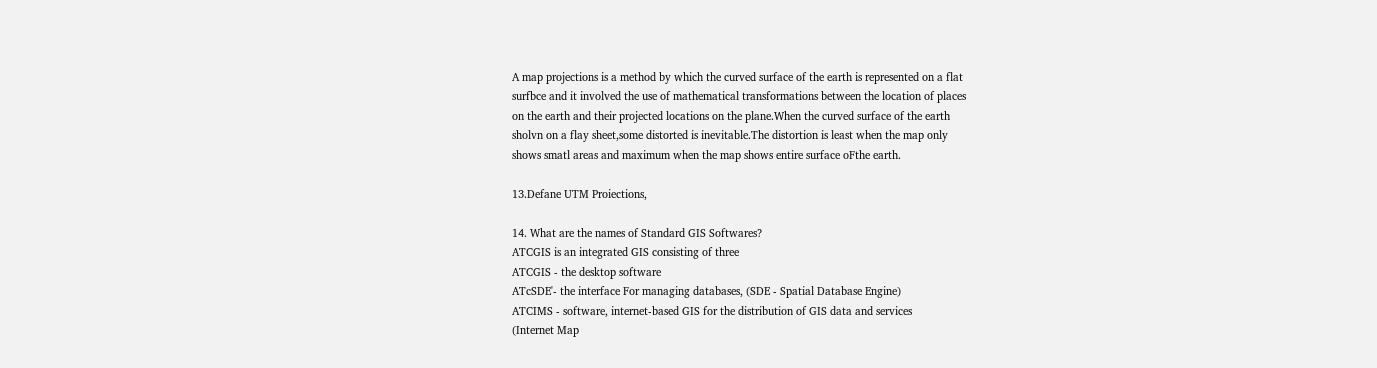A map projections is a method by which the curved surface of the earth is represented on a flat
surfbce and it involved the use of mathematical transformations between the location of places
on the earth and their projected locations on the plane.When the curved surface of the earth
sholvn on a flay sheet,some distorted is inevitable.The distortion is least when the map only
shows smatl areas and maximum when the map shows entire surface oFthe earth.

13.Defane UTM Proiections,

14. What are the names of Standard GIS Softwares?
ATCGIS is an integrated GIS consisting of three
ATCGIS - the desktop software
ATcSDE'- the interface For managing databases, (SDE - Spatial Database Engine)
ATCIMS - software, internet-based GIS for the distribution of GIS data and services
(Internet Map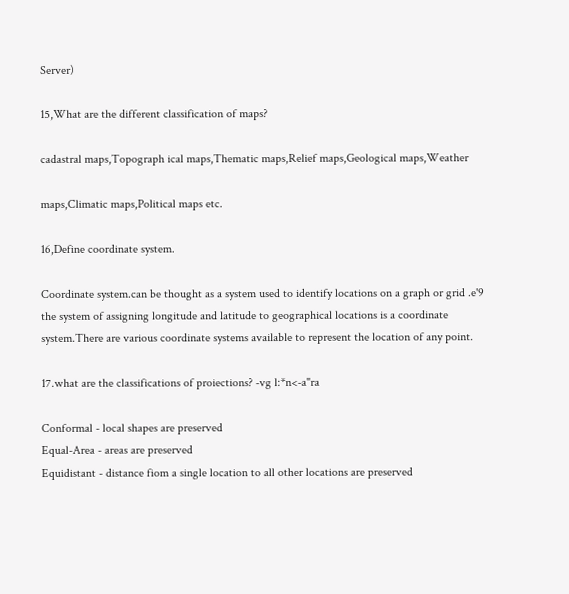Server)

15,What are the different classification of maps?

cadastral maps,Topograph ical maps,Thematic maps,Relief maps,Geological maps,Weather

maps,Climatic maps,Political maps etc.

16,Define coordinate system.

Coordinate system.can be thought as a system used to identify locations on a graph or grid .e'9
the system of assigning longitude and latitude to geographical locations is a coordinate
system.There are various coordinate systems available to represent the location of any point.

17.what are the classifications of proiections? -vg l:*n<-a"ra

Conformal - local shapes are preserved
Equal-Area - areas are preserved
Equidistant - distance fiom a single location to all other locations are preserved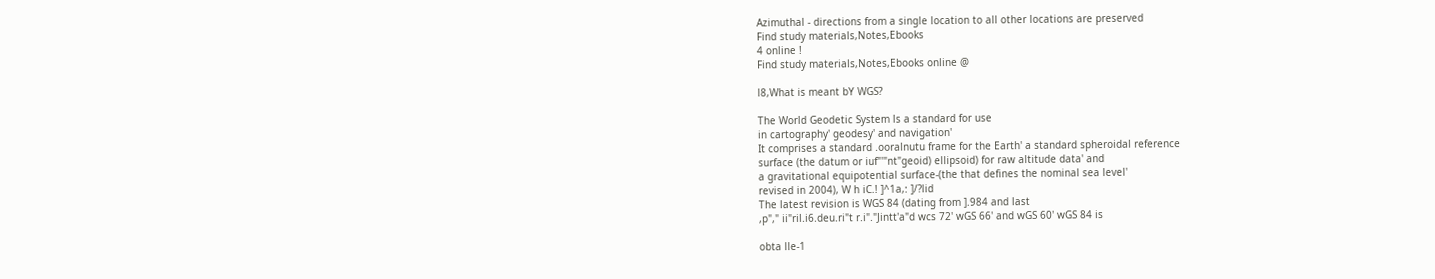Azimuthal - directions from a single location to all other locations are preserved
Find study materials,Notes,Ebooks
4 online !
Find study materials,Notes,Ebooks online @

l8,What is meant bY WGS?

The World Geodetic System ls a standard for use
in cartography' geodesy' and navigation'
It comprises a standard .ooralnutu frame for the Earth' a standard spheroidal reference
surface (the datum or iuf"'"nt"geoid) ellipsoid) for raw altitude data' and
a gravitational equipotential surface-(the that defines the nominal sea level'
revised in 2004), W h iC.! ]^1a,: ]/?lid
The latest revision is WGS 84 (dating from ].984 and last
,p"," ii"ril.i6.deu.ri"t r.i"."Jintt'a"d wcs 72' wGS 66' and wGS 60' wGS 84 is

obta lle-1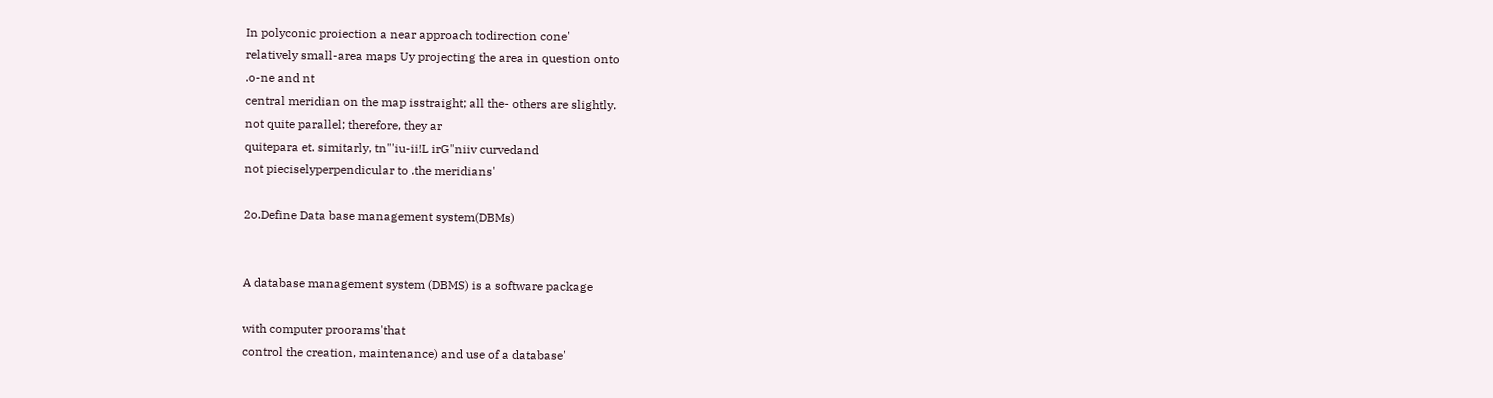In polyconic proiection a near approach todirection cone'
relatively small-area maps Uy projecting the area in question onto
.o-ne and nt
central meridian on the map isstraight; all the- others are slightly.
not quite parallel; therefore, they ar
quitepara et. simitarly, tn"'iu-ii!L irG"niiv curvedand
not pieciselyperpendicular to .the meridians'

2o.Define Data base management system(DBMs)


A database management system (DBMS) is a software package

with computer proorams'that
control the creation, maintenance) and use of a database'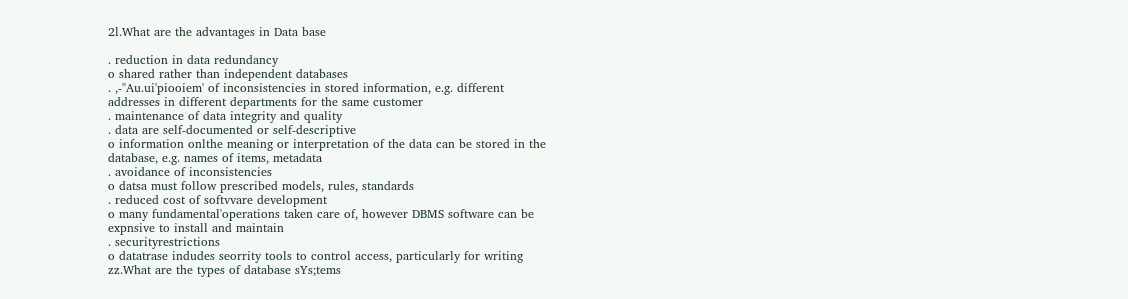2l.What are the advantages in Data base

. reduction in data redundancy
o shared rather than independent databases
. ,-"Au.ui'piooiem' of inconsistencies in stored information, e.g. different
addresses in different departments for the same customer
. maintenance of data integrity and quality
. data are self-documented or self-descriptive
o information onlthe meaning or interpretation of the data can be stored in the
database, e.g. names of items, metadata
. avoidance of inconsistencies
o datsa must follow prescribed models, rules, standards
. reduced cost of softvvare development
o many fundamental'operations taken care of, however DBMS software can be
expnsive to install and maintain
. securityrestrictions
o datatrase indudes seorrity tools to control access, particularly for writing
zz.What are the types of database sYs;tems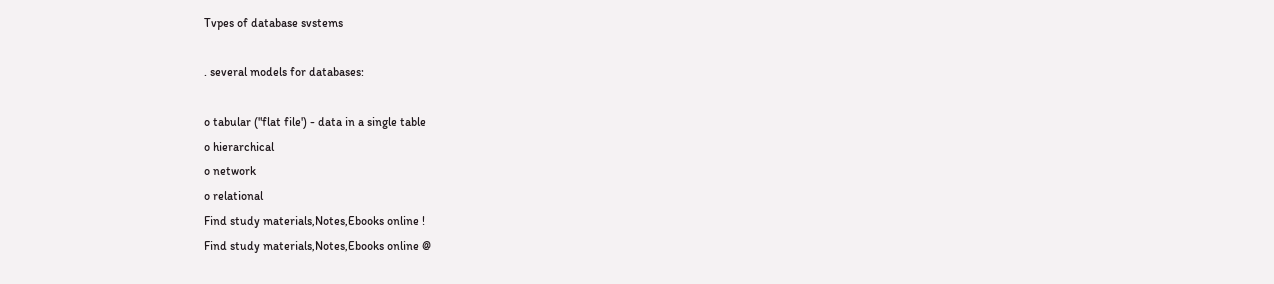Tvpes of database svstems

. several models for databases:

o tabular ("flat file') - data in a single table
o hierarchical
o network
o relational
Find study materials,Notes,Ebooks online !
Find study materials,Notes,Ebooks online @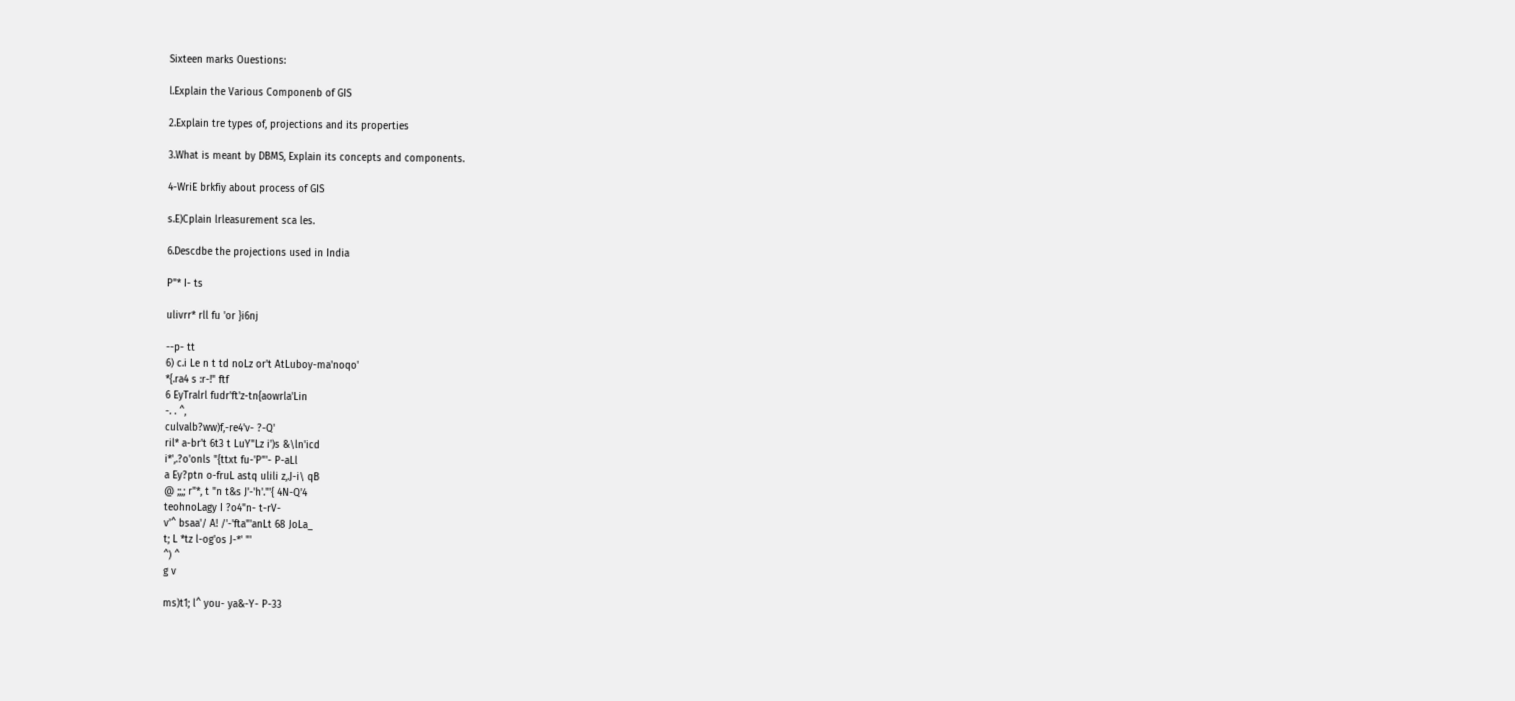Sixteen marks Ouestions:

l.Explain the Various Componenb of GIS

2.Explain tre types of, projections and its properties

3.What is meant by DBMS, Explain its concepts and components.

4-WriE brkfiy about process of GIS

s.E)Cplain lrleasurement sca les.

6.Descdbe the projections used in India

P"* I- ts

ulivrr* rll fu 'or }i6nj

--p- tt
6) c.i Le n t td noLz or't AtLuboy-ma'noqo'
*{.ra4 s :r-!" ftf
6 EyTralrl fudr'ft'z-tn{aowrla'Lin
-. . ^,
culvalb?ww)f,-re4'v- ?-Q'
ril* a-br't 6t3 t LuY"Lz i')s &\ln'icd
i*',.?o'onls "{ttxt fu-'P"'- P-aLl
a Ey?ptn o-fruL astq ulili z,.J-i\ qB
@ ;;,; r"*, t "n t&s J'-'h'."'{ 4N-Q'4
teohnoLagy I ?o4"n- t-rV-
v'^ bsaa'/ A! /'-'fta"'anLt 68 JoLa_
t; L *tz l-og'os J-*' "'
^) ^
g v

ms)t1; l^ you- ya&-Y- P-33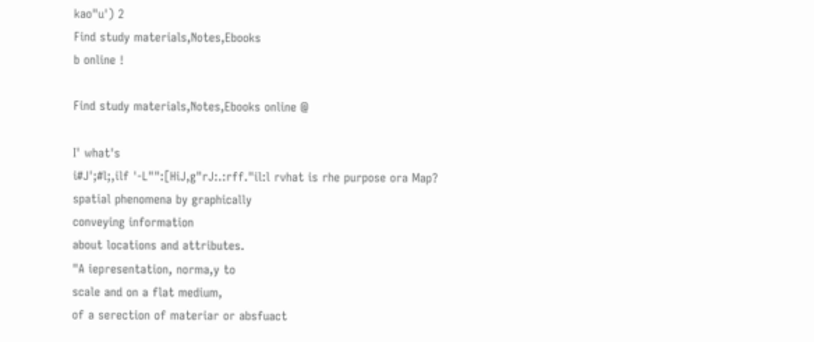kao"u') 2
Find study materials,Notes,Ebooks
b online !

Find study materials,Notes,Ebooks online @

I' what's
i#J';#l;,ilf '-L"":[HiJ,g"rJ:.:rff."il:l rvhat is rhe purpose ora Map?
spatial phenomena by graphically
conveying information
about locations and attributes.
"A iepresentation, norma,y to
scale and on a flat medium,
of a serection of materiar or absfuact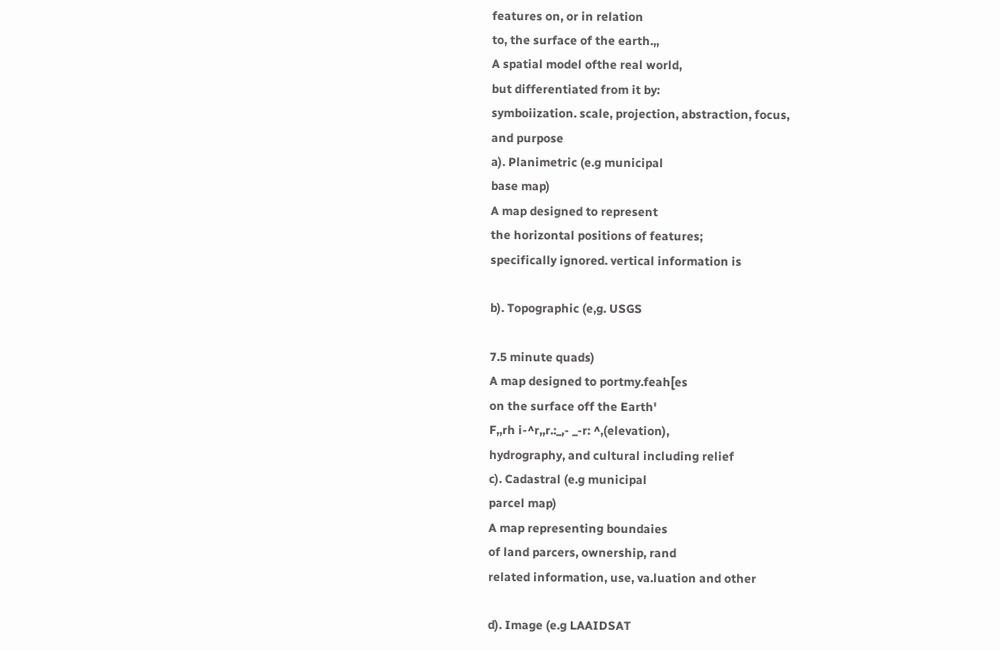features on, or in relation
to, the surface of the earth.,,
A spatial model ofthe real world,
but differentiated from it by:
symboiization. scale, projection, abstraction, focus,
and purpose
a). Planimetric (e.g municipal
base map)
A map designed to represent
the horizontal positions of features;
specifically ignored. vertical information is

b). Topographic (e,g. USGS

7.5 minute quads)
A map designed to portmy.feah[es
on the surface off the Earth'
F,,rh i-^r,,r.:_,- _-r: ^,(elevation),
hydrography, and cultural including relief
c). Cadastral (e.g municipal
parcel map)
A map representing boundaies
of land parcers, ownership, rand
related information, use, va.luation and other

d). Image (e.g LAAIDSAT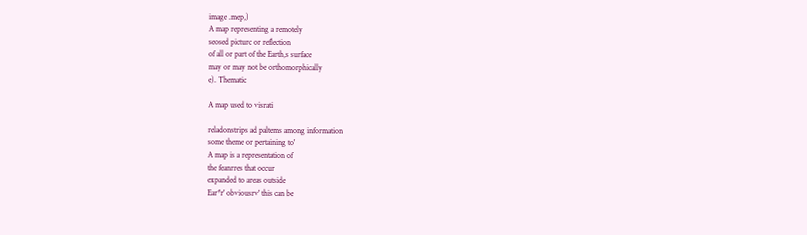image .mep,)
A map representing a remotely
seosed picturc or reflection
of all or part of the Earth,s surface
may or may not be orthomorphically
e). Thematic

A map used to visrati

reladonstrips ad paltems among information
some theme or pertaining to'
A map is a representation of
the feanrres that occur
expanded to areas outside
Ear*r' obviousrv' this can be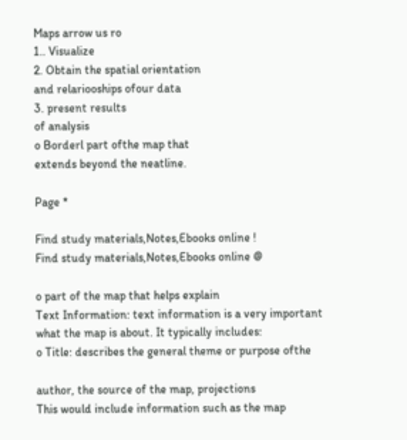Maps arrow us ro
1.. Visualize
2. Obtain the spatial orientation
and relariooships ofour data
3. present results
of analysis
o Borderl part ofthe map that
extends beyond the neatline.

Page *

Find study materials,Notes,Ebooks online !
Find study materials,Notes,Ebooks online @

o part of the map that helps explain
Text Information: text information is a very important
what the map is about. It typically includes:
o Title: describes the general theme or purpose ofthe

author, the source of the map, projections
This would include information such as the map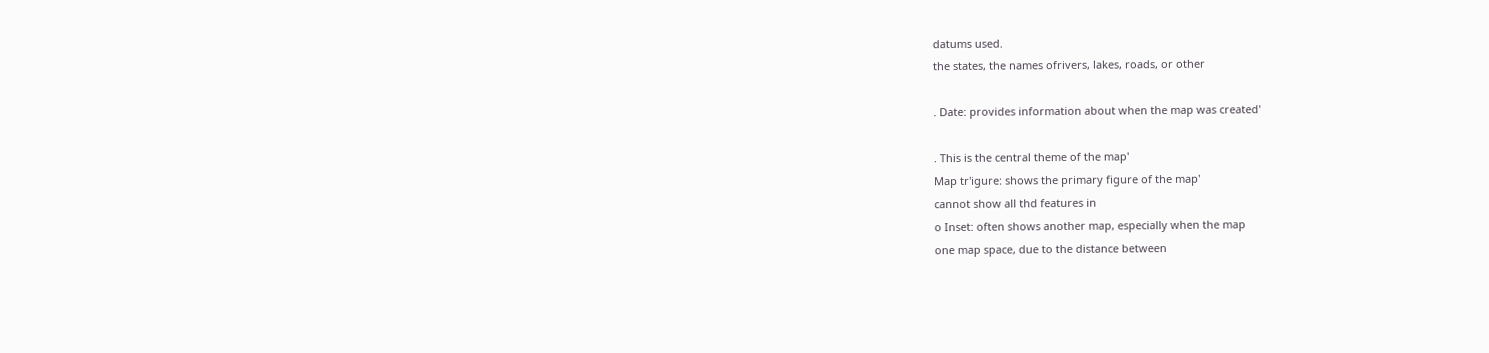datums used.
the states, the names ofrivers, lakes, roads, or other

. Date: provides information about when the map was created'

. This is the central theme of the map'
Map tr'igure: shows the primary figure of the map'
cannot show all thd features in
o Inset: often shows another map, especially when the map
one map space, due to the distance between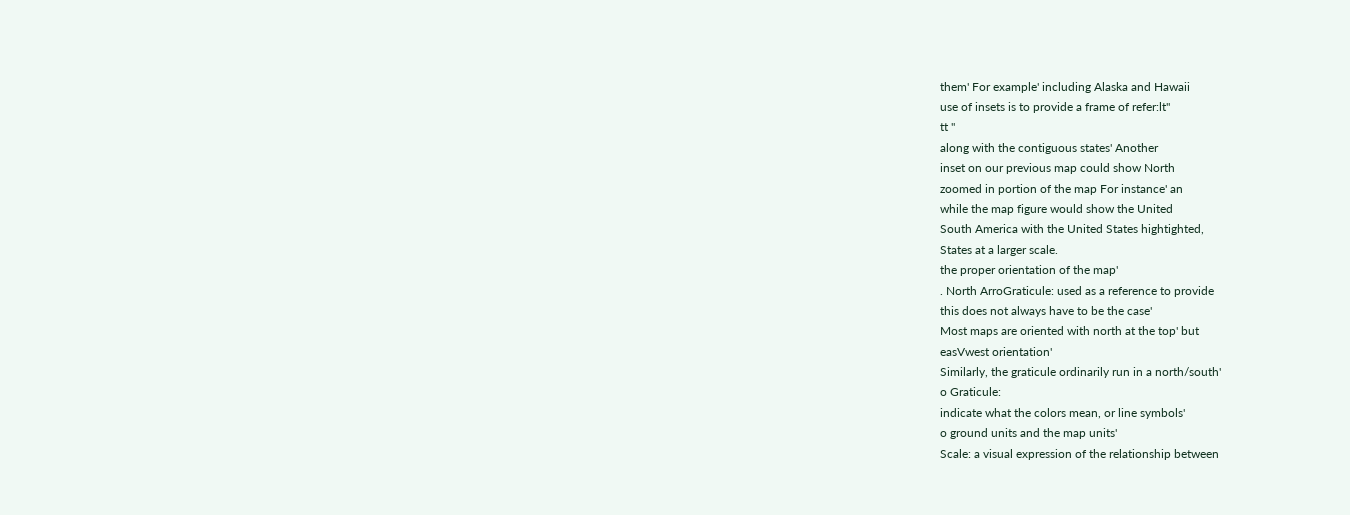them' For example' including Alaska and Hawaii
use of insets is to provide a frame of refer:lt"
tt "
along with the contiguous states' Another
inset on our previous map could show North
zoomed in portion of the map For instance' an
while the map figure would show the United
South America with the United States hightighted,
States at a larger scale.
the proper orientation of the map'
. North ArroGraticule: used as a reference to provide
this does not always have to be the case'
Most maps are oriented with north at the top' but
easVwest orientation'
Similarly, the graticule ordinarily run in a north/south'
o Graticule:
indicate what the colors mean, or line symbols'
o ground units and the map units'
Scale: a visual expression of the relationship between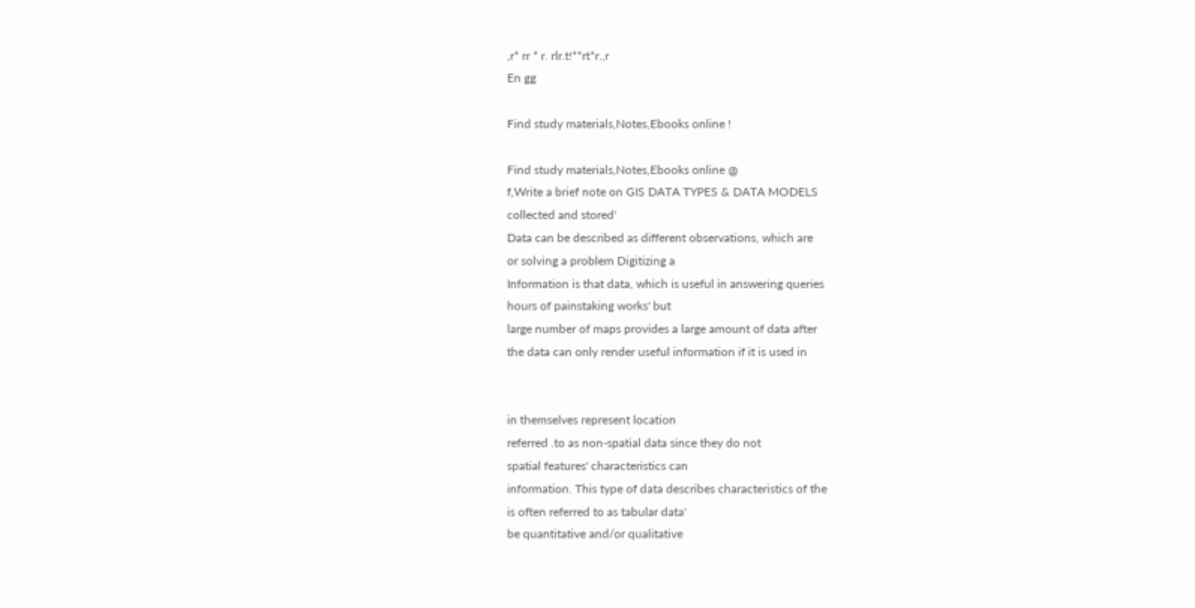,r* rr * r. rlr.t!**rt*r.,r
En gg

Find study materials,Notes,Ebooks online !

Find study materials,Notes,Ebooks online @
f,Write a brief note on GIS DATA TYPES & DATA MODELS
collected and stored'
Data can be described as different observations, which are
or solving a problem Digitizing a
Information is that data, which is useful in answering queries
hours of painstaking works' but
large number of maps provides a large amount of data after
the data can only render useful information if it is used in


in themselves represent location
referred .to as non-spatial data since they do not
spatial features' characteristics can
information. This type of data describes characteristics of the
is often referred to as tabular data'
be quantitative and/or qualitative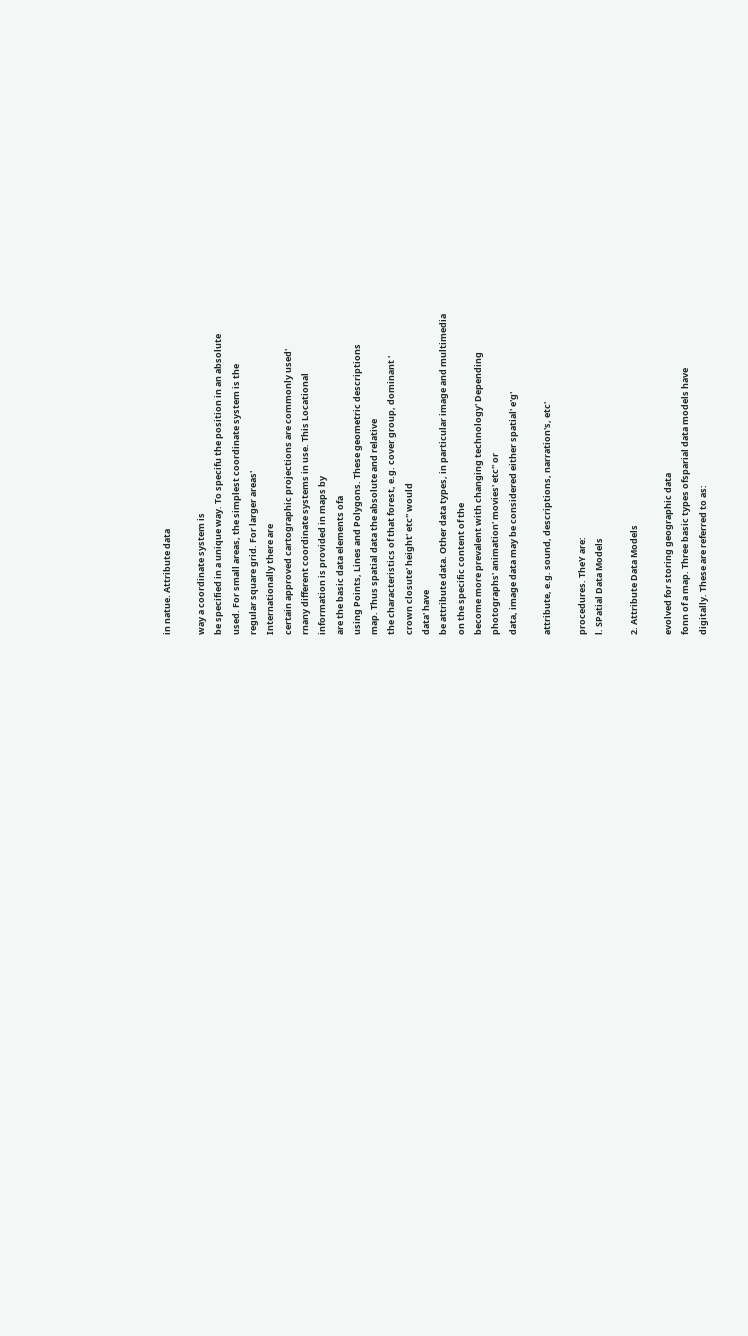in natue. Attribute data

way a coordinate system is
be specified in a unique way. To specifu the position in an absolute
used. For small areas, the simplest coordinate system is the
regular square grid. For larger areas'
Internationally there are
certain approved cartographic projections are commonly used'
rnany different coordinate systems in use. This Locational
information is provided in maps by
are the basic data elements ofa
using Points, Lines and Polygons. These geometric descriptions
map. Thus spatial data the absolute and relative
the characteristics of that forest, e.g. cover group, dominant '
crown closute' height' etc'' would
data' have
be attribute data. Other data types, in particular image and multimedia
on the specific content of the
become more prevalent with changing technology' Depending
photographs' animation' movies' etc'' or
data, image data may be considered either spatial' e'g'

attribute, e.g. sound, descriptions, narration's, etc'

procedures. TheY are:
l. SPatial Data Models

2. Attribute Data Models

evolved for storing geographic data
fonn of a map. Three basic types ofsparial data models have
digitally. These are referred to as: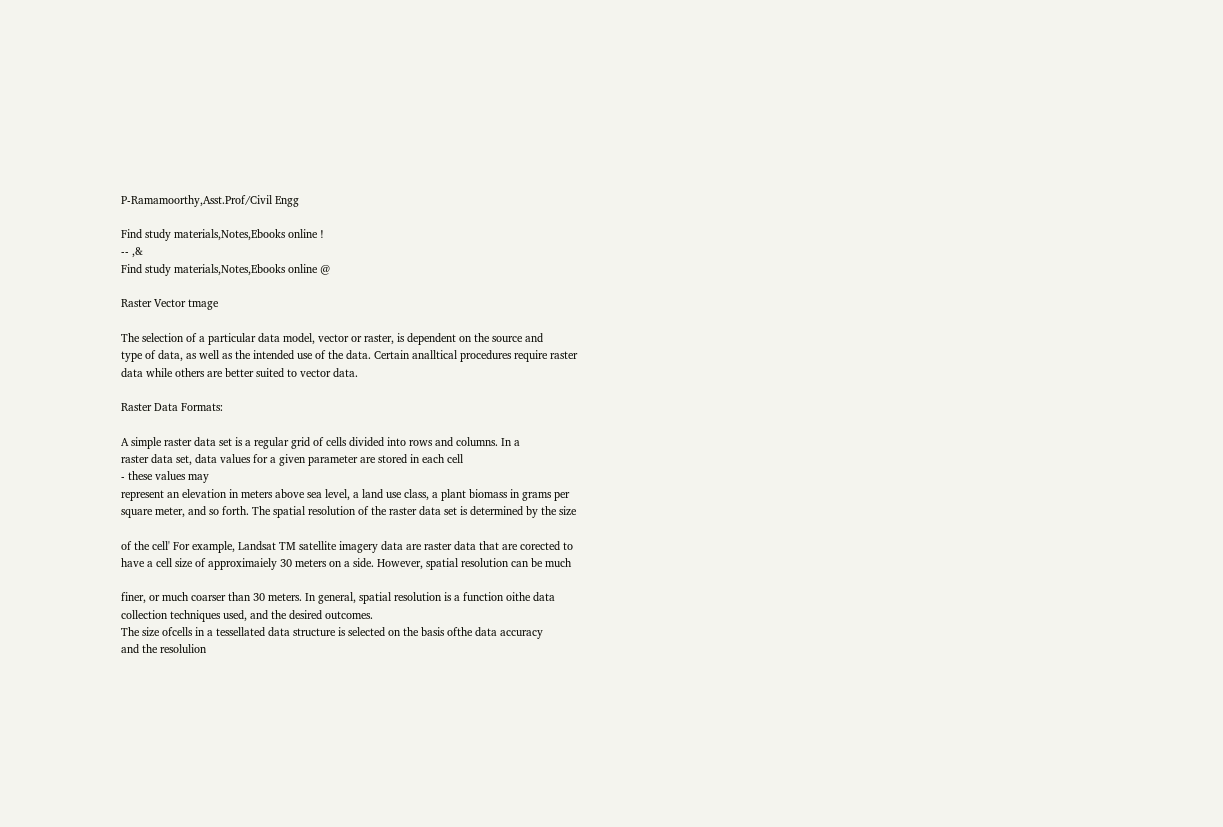P-Ramamoorthy,Asst.Prof/Civil Engg

Find study materials,Notes,Ebooks online !
-- ,&
Find study materials,Notes,Ebooks online @

Raster Vector tmage

The selection of a particular data model, vector or raster, is dependent on the source and
type of data, as well as the intended use of the data. Certain analltical procedures require raster
data while others are better suited to vector data.

Raster Data Formats:

A simple raster data set is a regular grid of cells divided into rows and columns. In a
raster data set, data values for a given parameter are stored in each cell
- these values may
represent an elevation in meters above sea level, a land use class, a plant biomass in grams per
square meter, and so forth. The spatial resolution of the raster data set is determined by the size

of the cell' For example, Landsat TM satellite imagery data are raster data that are corected to
have a cell size of approximaiely 30 meters on a side. However, spatial resolution can be much

finer, or much coarser than 30 meters. In general, spatial resolution is a function oithe data
collection techniques used, and the desired outcomes.
The size ofcells in a tessellated data structure is selected on the basis ofthe data accuracy
and the resolulion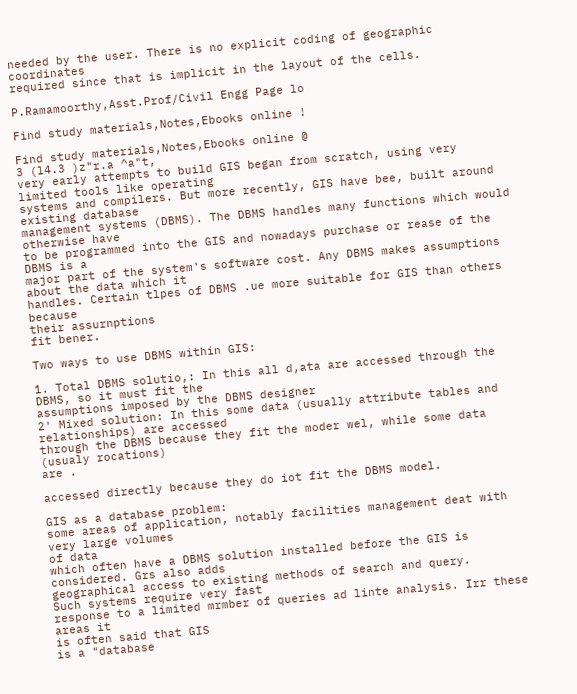needed by the user. There is no explicit coding of geographic coordinates
required since that is implicit in the layout of the cells.

P.Ramamoorthy,Asst.Prof/Civil Engg Page lo

Find study materials,Notes,Ebooks online !

Find study materials,Notes,Ebooks online @
3 (l4.3 )z"r.a ^a"t,
very early attempts to build GIS began from scratch, using very limited tools like operating
systems and compilers. But more recently, GIS have bee, built around existing database
management systems (DBMS). The DBMS handles many functions which would otherwise have
to be programmed into the GIS and nowadays purchase or rease of the DBMS is a
major part of the system's software cost. Any DBMS makes assumptions about the data which it
handles. Certain tlpes of DBMS .ue more suitable for GIS than others because
their assurnptions
fit bener.

Two ways to use DBMS within GIS:

1. Total DBMS solutio,: In this all d,ata are accessed through the DBMS, so it must fit the
assumptions imposed by the DBMS designer
2' Mixed solution: In this some data (usually attribute tables and relationships) are accessed
through the DBMS because they fit the moder wel, while some data (usualy rocations)
are .

accessed directly because they do iot fit the DBMS model.

GIS as a database problem:
some areas of application, notably facilities management deat with very large volumes
of data
which often have a DBMS solution installed before the GIS is considered. Grs also adds
geographical access to existing methods of search and query.
Such systems require very fast
response to a limited mrmber of queries ad linte analysis. Irr these areas it
is often said that GIS
is a "database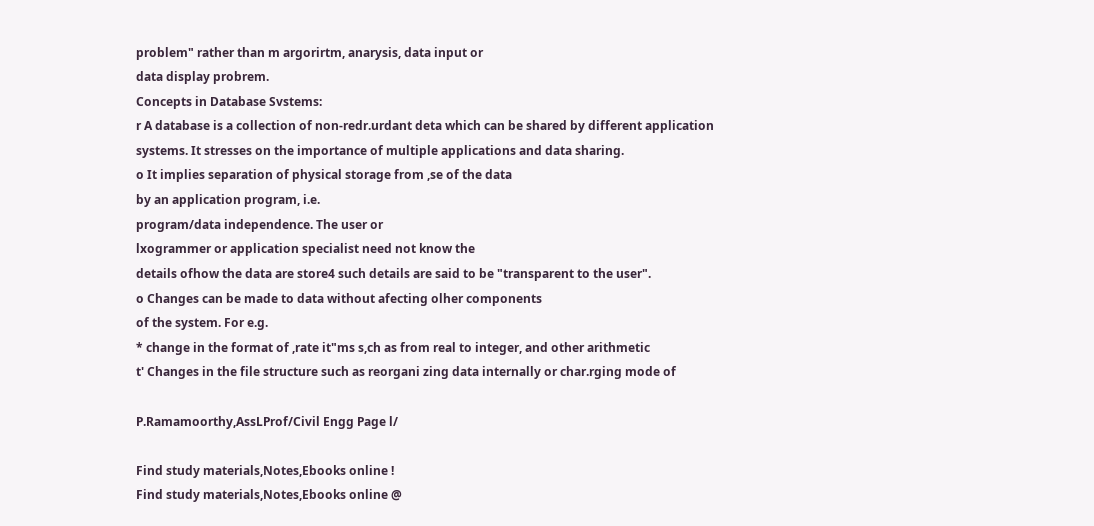problem" rather than m argorirtm, anarysis, data input or
data display probrem.
Concepts in Database Svstems:
r A database is a collection of non-redr.urdant deta which can be shared by different application
systems. It stresses on the importance of multiple applications and data sharing.
o It implies separation of physical storage from ,se of the data
by an application program, i.e.
program/data independence. The user or
lxogrammer or application specialist need not know the
details ofhow the data are store4 such details are said to be "transparent to the user".
o Changes can be made to data without afecting olher components
of the system. For e.g.
* change in the format of ,rate it"ms s,ch as from real to integer, and other arithmetic
t' Changes in the file structure such as reorgani zing data internally or char.rging mode of

P.Ramamoorthy,AssLProf/Civil Engg Page l/

Find study materials,Notes,Ebooks online !
Find study materials,Notes,Ebooks online @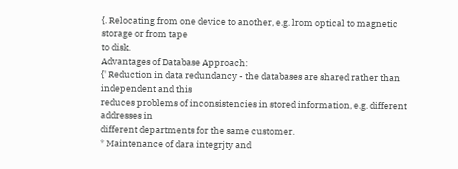{. Relocating from one device to another, e.g. lrom optical to magnetic storage or from tape
to disk.
Advantages of Database Approach:
{' Reduction in data redundancy - the databases are shared rather than independent and this
reduces problems of inconsistencies in stored information, e.g. different addresses in
different departments for the same customer.
* Maintenance of dara integrjty and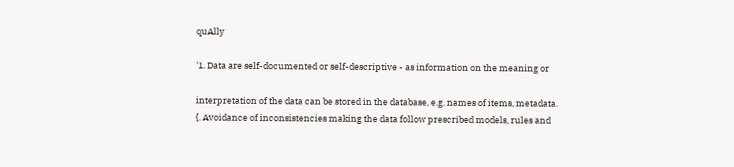quAlly

'1. Data are self-documented or self-descriptive - as information on the meaning or

interpretation of the data can be stored in the database, e.g. names of items, metadata.
{. Avoidance of inconsistencies making the data follow prescribed models, rules and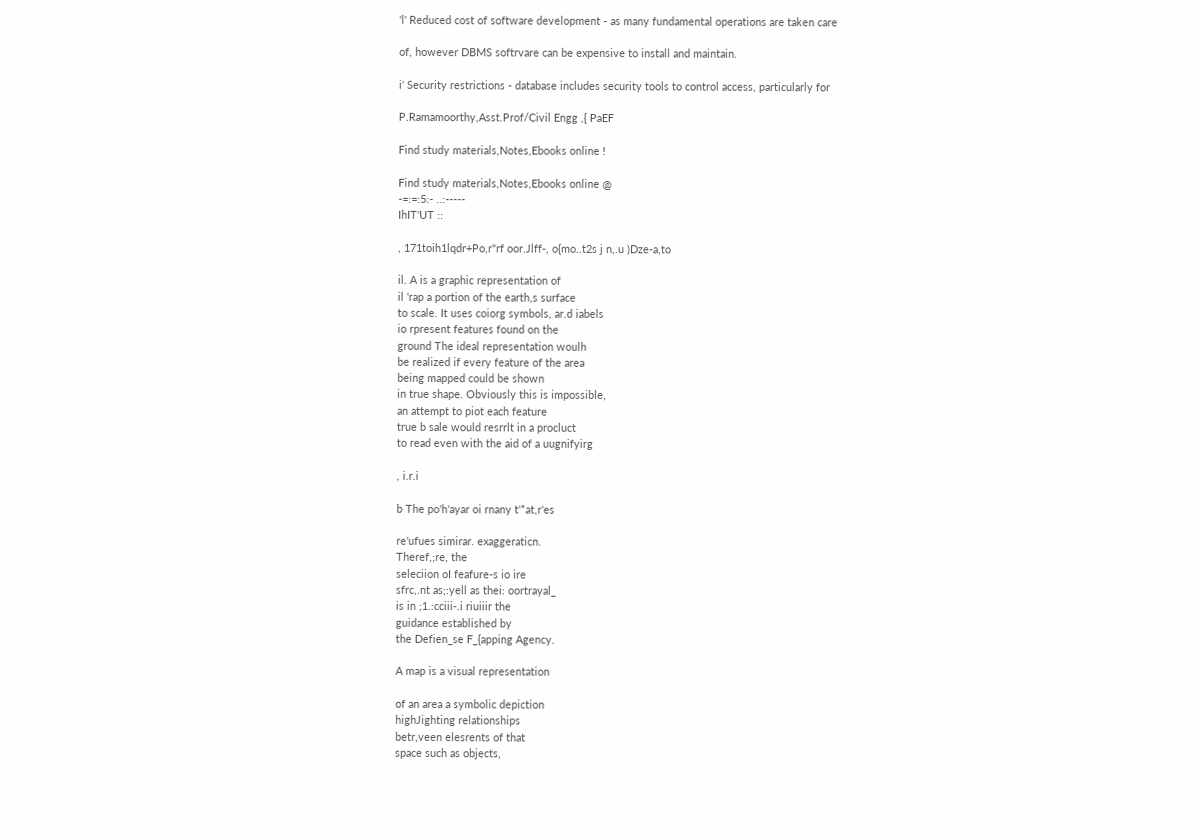'l' Reduced cost of software development - as many fundamental operations are taken care

of, however DBMS softrvare can be expensive to install and maintain.

i' Security restrictions - database includes security tools to control access, particularly for

P.Ramamoorthy,Asst.Prof/Civil Engg ,{ PaEF

Find study materials,Notes,Ebooks online !

Find study materials,Notes,Ebooks online @
-=:=:5:- ..:-----
IhIT'UT ::

, 171toih1lqdr+Po,r"rf oor.Jlff-, o{mo..t2s j n,.u )Dze-a,to

il. A is a graphic representation of
il 'rap a portion of the earth,s surface
to scale. It uses coiorg symbols, ar.d iabels
io rpresent features found on the
ground The ideal representation woulh
be realized if every feature of the area
being mapped could be shown
in true shape. Obviously this is impossible,
an attempt to piot each feature
true b sale would resrrlt in a procluct
to read even with the aid of a uugnifyirg

, i.r.i

b The po'h'ayar oi rnany t'*at,r'es

re'ufues simirar. exaggeraticn.
Theref,;re, the
seleciion oI feafure-s io ire
sfrc,.nt as;:yell as thei: oortrayal_
is in ;1.:cciii-.i riuiiir the
guidance established by
the Defien_se F_{apping Agency.

A map is a visual representation

of an area a symbolic depiction
highJighting relationships
betr,veen elesrents of that
space such as objects,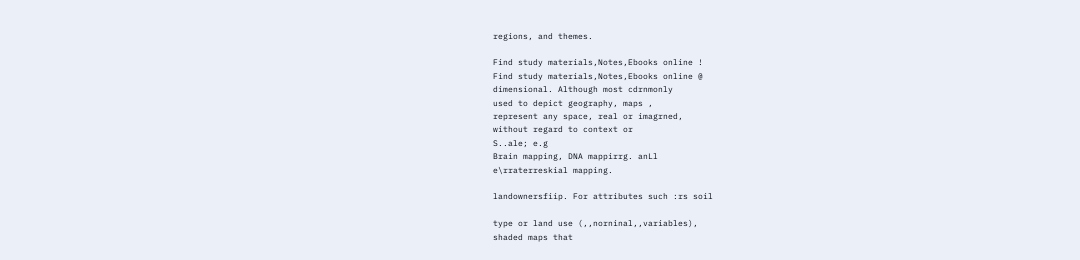regions, and themes.

Find study materials,Notes,Ebooks online !
Find study materials,Notes,Ebooks online @
dimensional. Although most cdrnmonly
used to depict geography, maps ,
represent any space, real or imagrned,
without regard to context or
S..ale; e.g
Brain mapping, DNA mappirrg. anLl
e\rraterreskial mapping.

landownersfiip. For attributes such :rs soil

type or land use (,,norninal,,variables),
shaded maps that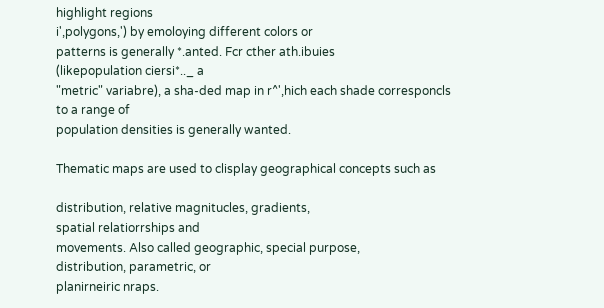highlight regions
i',polygons,') by emoloying different colors or
patterns is generally *.anted. Fcr cther ath.ibuies
(likepopulation ciersi*.._ a
"metric" variabre), a sha-ded map in r^',hich each shade corresponcls
to a range of
population densities is generally wanted.

Thematic maps are used to clisplay geographical concepts such as

distribution, relative magnitucles, gradients,
spatial relatiorrships and
movements. Also called geographic, special purpose,
distribution, parametric, or
planirneiric nraps.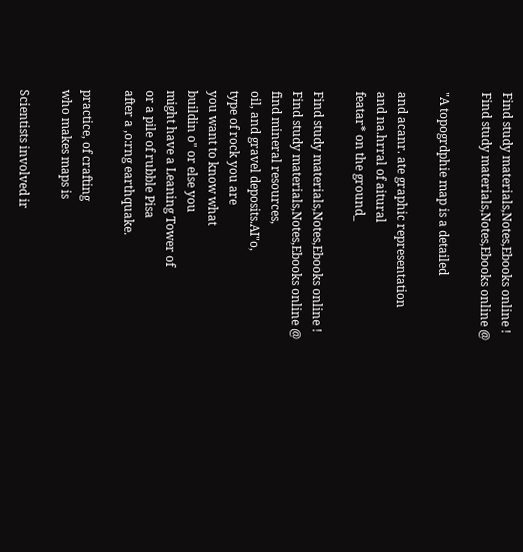Find study materials,Notes,Ebooks online !
Find study materials,Notes,Ebooks online @

"A topogrdphie map is a detailed

and acanr. ate graphic representation
and na.hrral of aitural
featar* on the ground_

Find study materials,Notes,Ebooks online !
Find study materials,Notes,Ebooks online @
find mineral resources,
oil, and gravel deposits.AI"o,
type of rock you are
you want to know what
buildin o" or else you
might have a Leaning Tower of
or a pile of rubble Pisa
after a ,o:rng earthquake.

practice, of crafting
who makes maps is

Scientists involved ir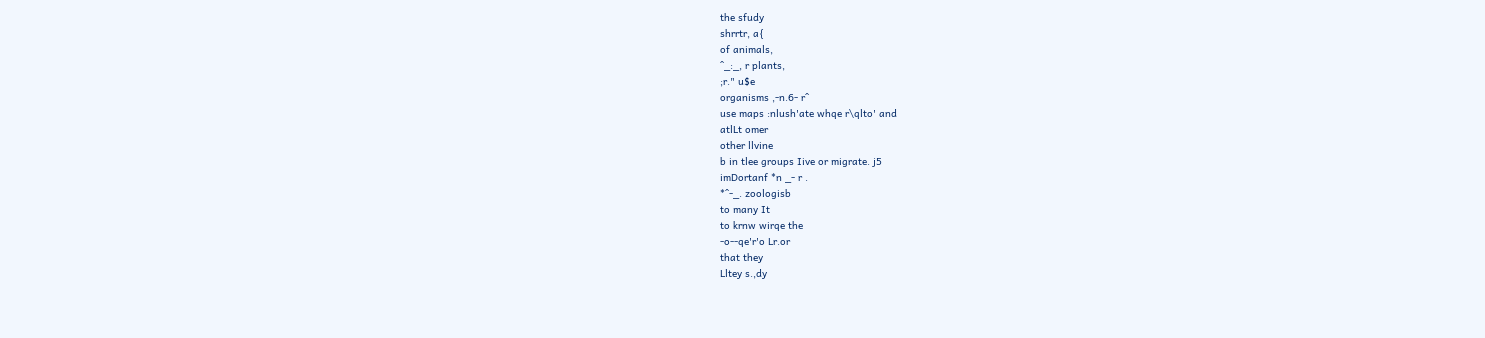the sfudy
shrrtr, a{
of animals,
^_:_, r plants,
;r." u$e
organisms ,-n.6- r^
use maps :nlush'ate whqe r\qlto' and
atlLt omer
other llvine
b in tlee groups Iive or migrate. j5
imDortanf *n _- r .
*^-_. zoologisb
to many It
to krnw wirqe the
-o--qe'r'o Lr.or
that they
Lltey s.,dy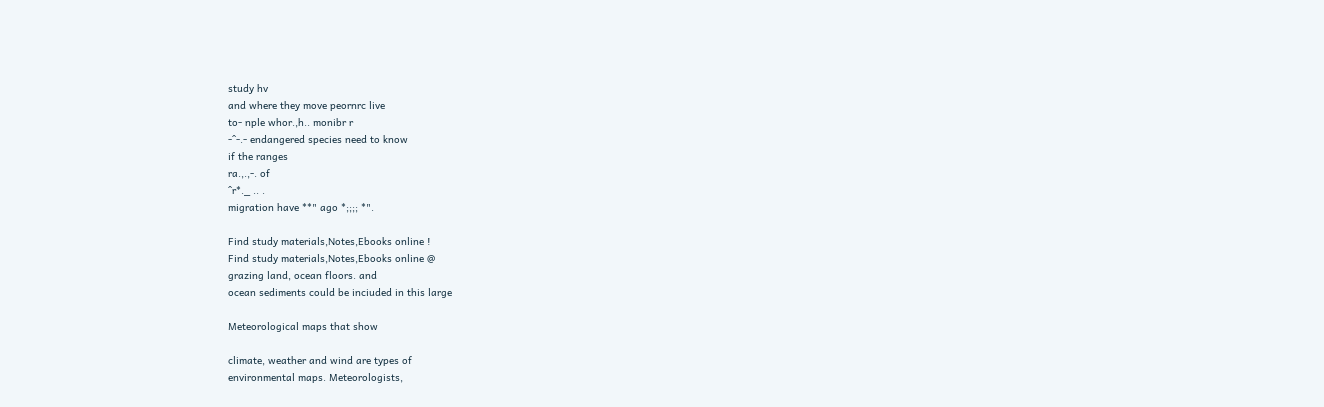study hv
and where they move peornrc live
to- nple whor.,h.. monibr r
-^-.- endangered species need to know
if the ranges
ra.,.,-. of
^r*._ .. .
migration have **" ago *;;;; *".

Find study materials,Notes,Ebooks online !
Find study materials,Notes,Ebooks online @
grazing land, ocean floors. and
ocean sediments could be inciuded in this large

Meteorological maps that show

climate, weather and wind are types of
environmental maps. Meteorologists,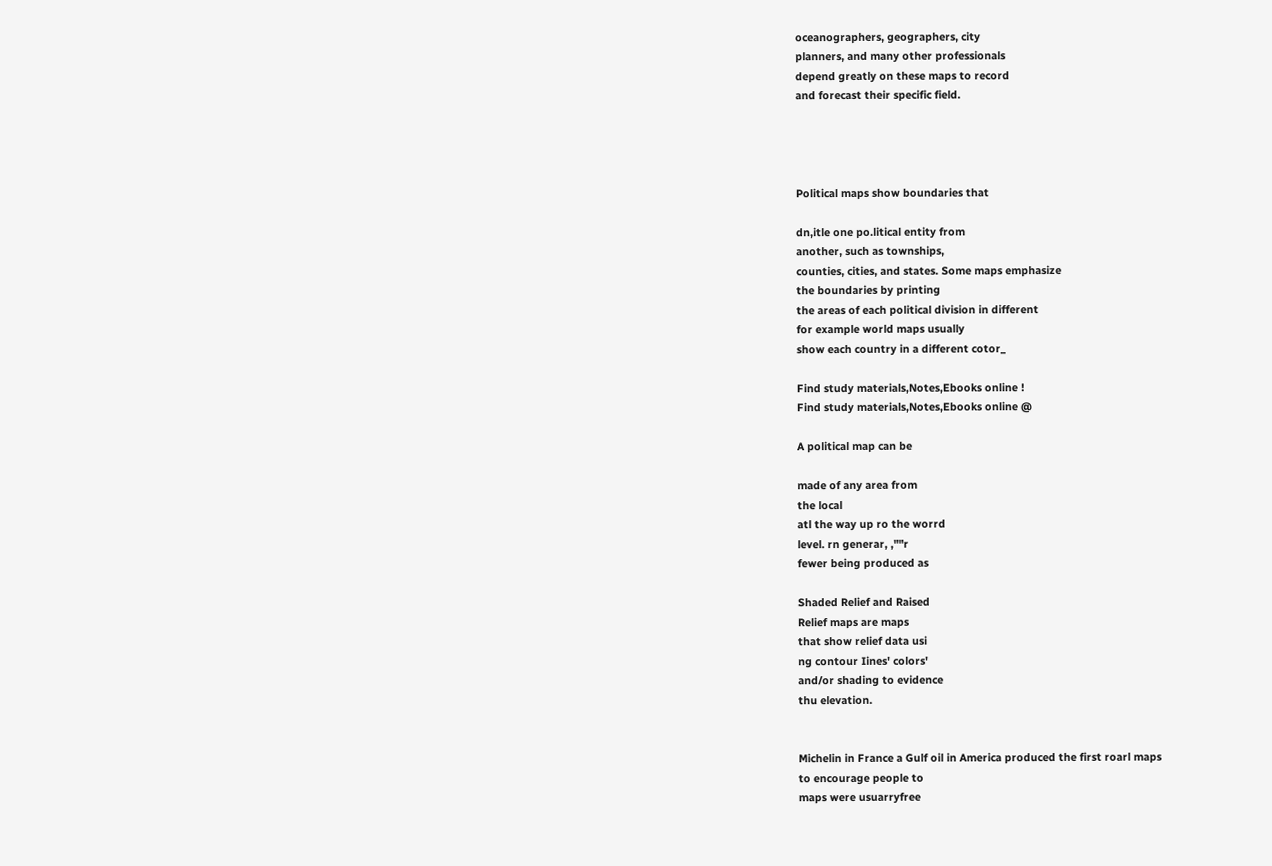oceanographers, geographers, city
planners, and many other professionals
depend greatly on these maps to record
and forecast their specific field.




Political maps show boundaries that

dn,itle one po.litical entity from
another, such as townships,
counties, cities, and states. Some maps emphasize
the boundaries by printing
the areas of each political division in different
for example world maps usually
show each country in a different cotor_

Find study materials,Notes,Ebooks online !
Find study materials,Notes,Ebooks online @

A political map can be

made of any area from
the local
atl the way up ro the worrd
level. rn generar, ,""r
fewer being produced as

Shaded Relief and Raised
Relief maps are maps
that show relief data usi
ng contour Iines' colors'
and/or shading to evidence
thu elevation.


Michelin in France a Gulf oil in America produced the first roarl maps
to encourage people to
maps were usuarryfree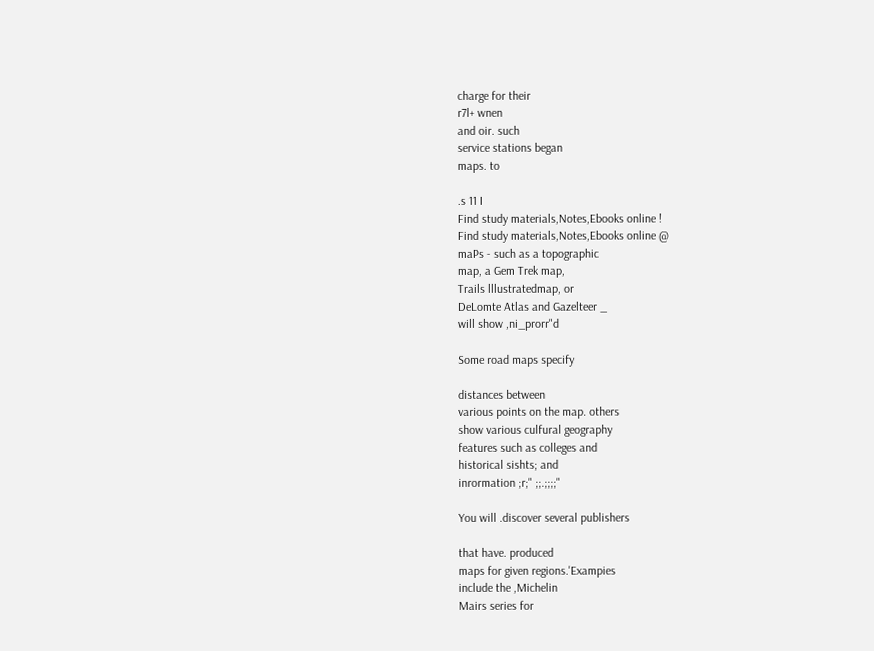charge for their
r7l+ wnen
and oir. such
service stations began
maps. to

.s 11 I
Find study materials,Notes,Ebooks online !
Find study materials,Notes,Ebooks online @
maPs - such as a topographic
map, a Gem Trek map,
Trails lllustratedmap, or
DeLomte Atlas and Gazelteer _
will show ,ni_prorr"d

Some road maps specify

distances between
various points on the map. others
show various culfural geography
features such as colleges and
historical sishts; and
inrormation ;r;" ;;.;;;;"

You will .discover several publishers

that have. produced
maps for given regions.'Exampies
include the ,Michelin
Mairs series for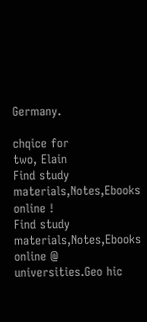Germany.

chqice for
two, Elain
Find study materials,Notes,Ebooks online !
Find study materials,Notes,Ebooks online @
universities.Geo hic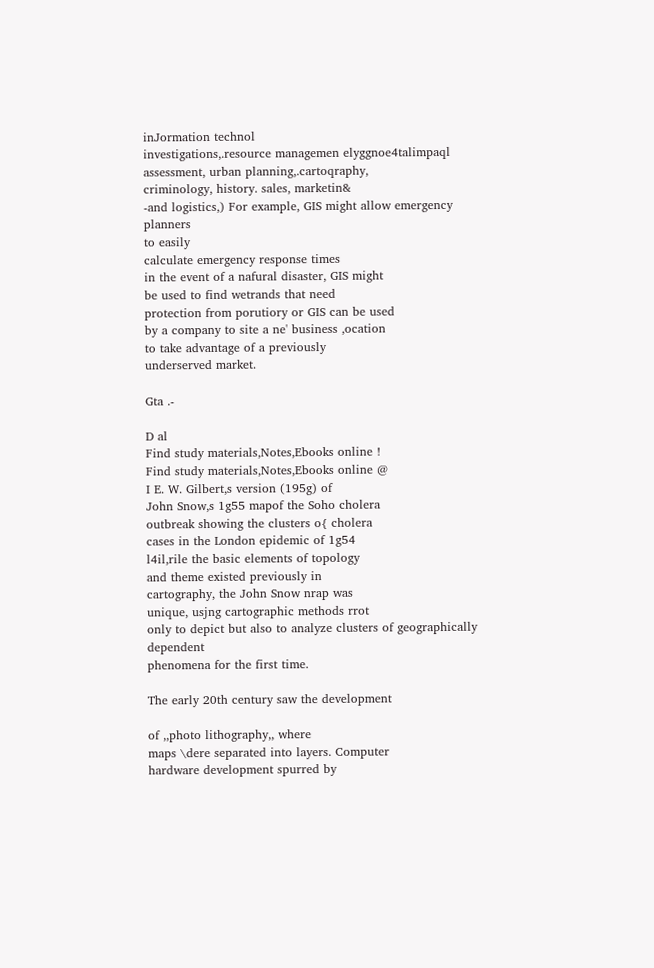inJormation technol
investigations,.resource managemen elyggnoe4talimpaql
assessment, urban planning,.cartoqraphy,
criminology, history. sales, marketin&
-and logistics,) For example, GIS might allow emergency planners
to easily
calculate emergency response times
in the event of a nafural disaster, GIS might
be used to find wetrands that need
protection from porutiory or GIS can be used
by a company to site a ne' business ,ocation
to take advantage of a previously
underserved market.

Gta .-

D al
Find study materials,Notes,Ebooks online !
Find study materials,Notes,Ebooks online @
I E. W. Gilbert,s version (195g) of
John Snow,s 1g55 mapof the Soho cholera
outbreak showing the clusters o{ cholera
cases in the London epidemic of 1g54
l4il,rile the basic elements of topology
and theme existed previously in
cartography, the John Snow nrap was
unique, usjng cartographic methods rrot
only to depict but also to analyze clusters of geographically dependent
phenomena for the first time.

The early 20th century saw the development

of ,,photo lithography,, where
maps \dere separated into layers. Computer
hardware development spurred by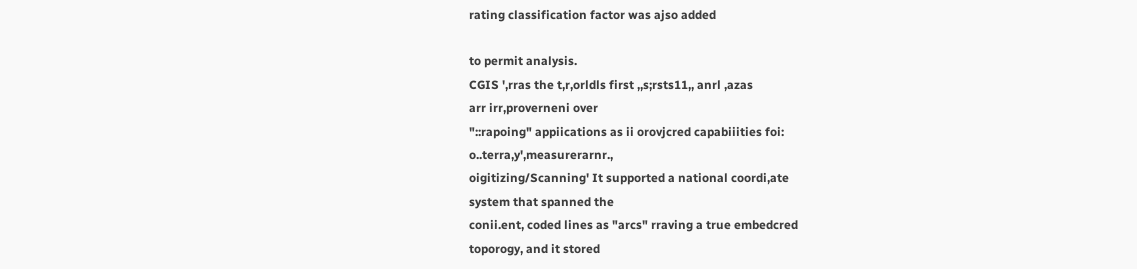rating classification factor was ajso added

to permit analysis.
CGIS ',rras the t,r,orldls first ,,s;rsts11,, anrl ,azas
arr irr,proverneni over
"::rapoing" appiications as ii orovjcred capabiiities foi: o..terra,y',measurerarnr.,
oigitizing/Scanning' It supported a national coordi,ate
system that spanned the
conii.ent, coded lines as "arcs" rraving a true embedcred
toporogy, and it stored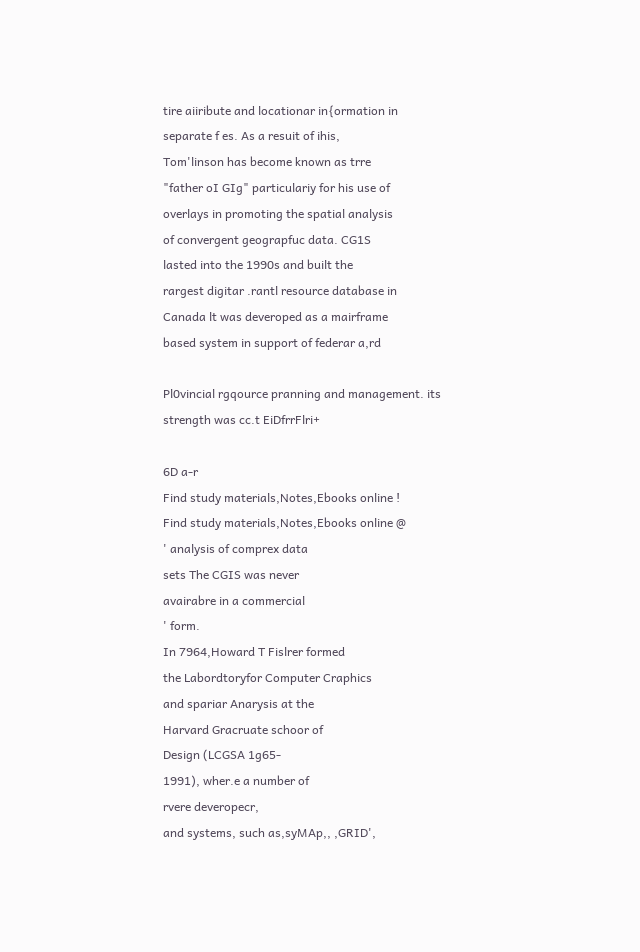tire aiiribute and locationar in{ormation in
separate f es. As a resuit of ihis,
Tom'linson has become known as trre
"father oI GIg" particulariy for his use of
overlays in promoting the spatial analysis
of convergent geograpfuc data. CG1S
lasted into the 1990s and built the
rargest digitar .rantl resource database in
Canada lt was deveroped as a mairframe
based system in support of federar a,rd

Pl0vincial rgqource pranning and management. its strength was cc.t EiDfrrFlri+

6D a-r
Find study materials,Notes,Ebooks online !
Find study materials,Notes,Ebooks online @
' analysis of comprex data
sets The CGIS was never
avairabre in a commercial
' form.
In 7964,Howard T Fislrer formed
the Labordtoryfor Computer Craphics
and spariar Anarysis at the
Harvard Gracruate schoor of
Design (LCGSA 1g65-
1991), wher.e a number of
rvere deveropecr,
and systems, such as,syMAp,, ,GRID',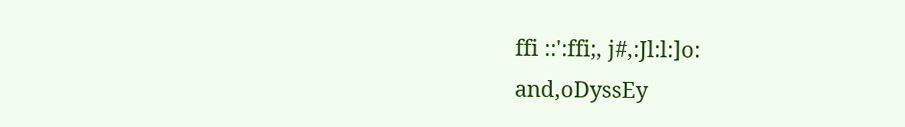ffi ::':ffi;, j#,:Jl:l:]o:
and,oDyssEy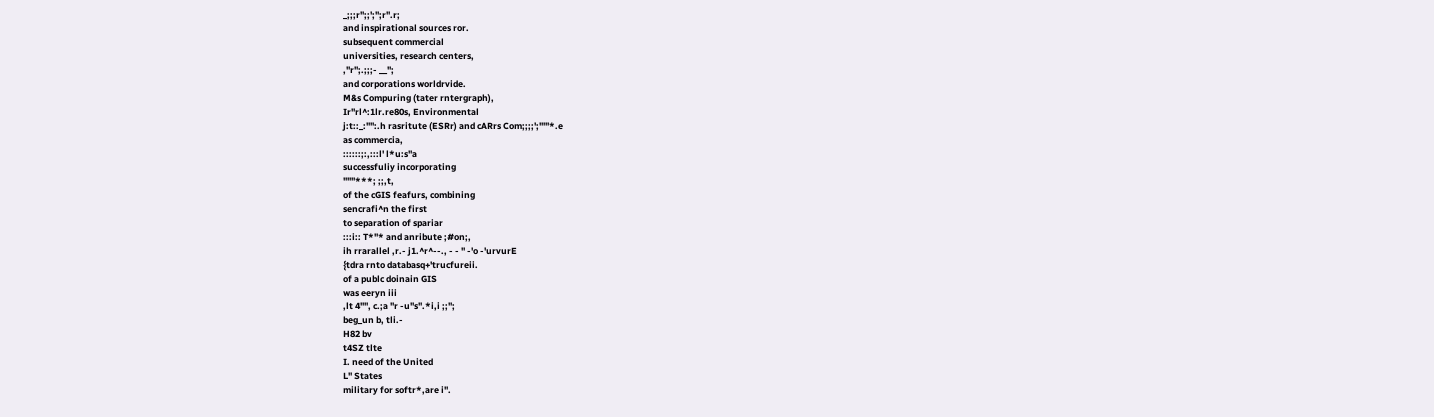_;;;r";;';";r".r;
and inspirational sources ror.
subsequent commercial
universities, research centers,
,"r";.;;;- __";
and corporations worldrvide.
M&s Compuring (tater rntergraph),
Ir"rl^:1lr.re80s, Environmental
j:t::_:"":.h rasritute (ESRr) and cARrs Com;;;;';'""*.e
as commercia,
::::::;:,:::l' l*u:s"a
successfuliy incorporating
"""***; ;;,t,
of the cGIS feafurs, combining
sencrafi^n the first
to separation of spariar
:::i:: T*"* and anribute ;#on;,
ih rrarallel ,r.- j1.^r^--., - - " -'o -'urvurE
{tdra rnto databasq+'trucfureii.
of a publc doinain GIS
was eeryn iii
,lt 4''", c.;a "r -u"s".*i,i ;;";
beg_un b, tli.-
H82 bv
t4SZ tlte
I. need of the United
L" States
military for softr*,are i".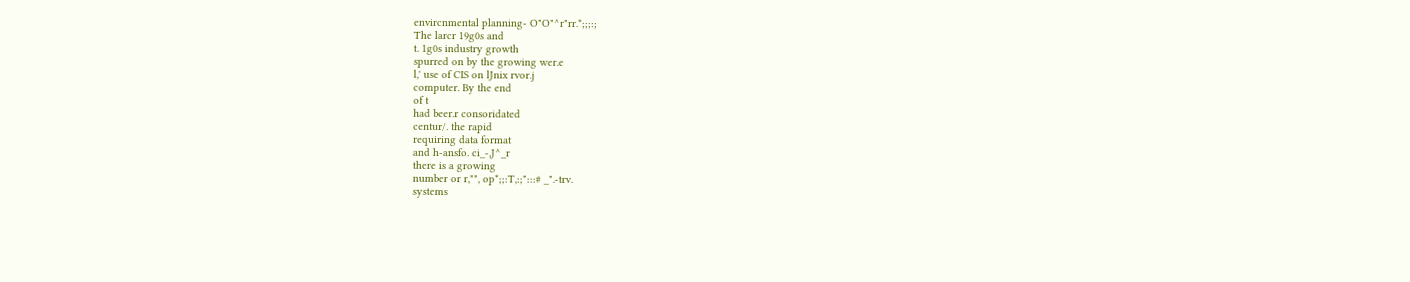envircnmental planning- O"O"^r"rr.*;;;:;
The larcr 19g0s and
t. 1g0s industry growth
spurred on by the growing wer.e
l,' use of CIS on lJnix rvor.j
computer. By the end
of t
had beer.r consoridated
centur/. the rapid
requiring data format
and h-ansfo. ci_-,J^_r
there is a growing
number or r,"", op*;;:T,:;":::# _".-trv.
systems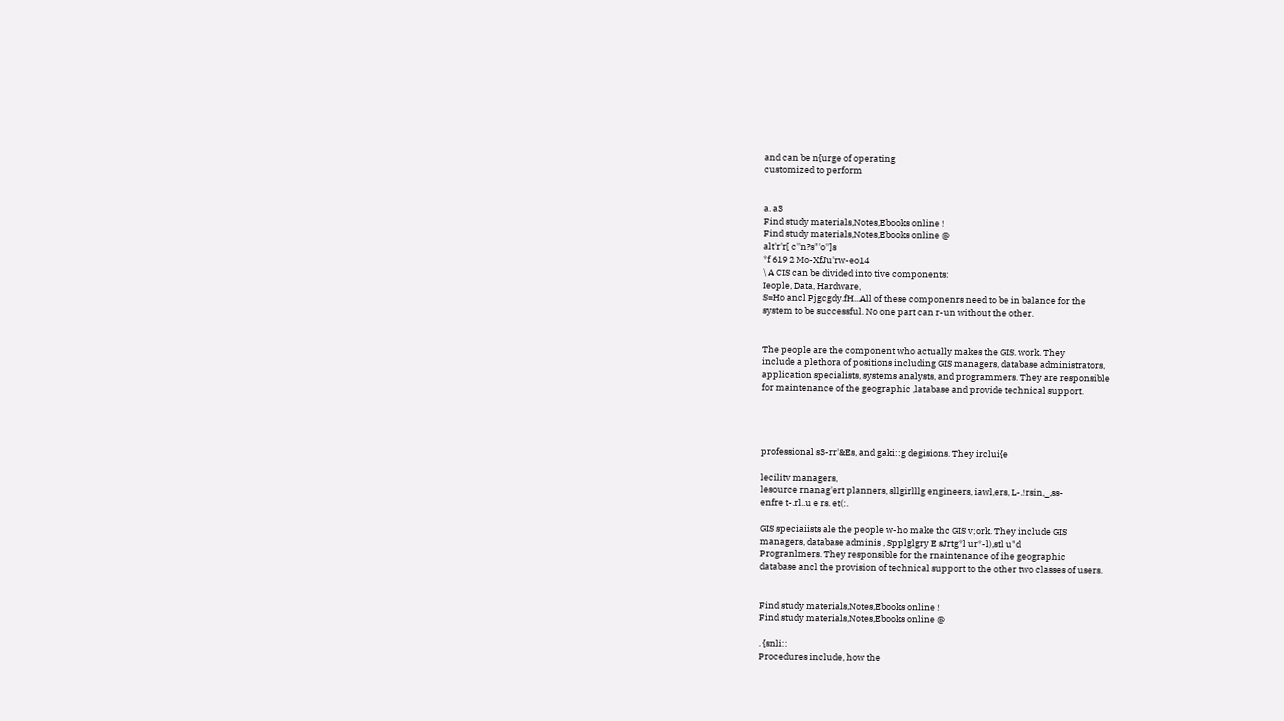and can be n{urge of operating
customized to perform


a. a3
Find study materials,Notes,Ebooks online !
Find study materials,Notes,Ebooks online @
alt'r'r[ c''n?s"'o'']s
*f 619 2 Mo-XfJu'rw-eo14
\ A CIS can be divided into tive components:
Ieople, Data, Hardware,
S=Ho ancl Pjgcgdy.fH...All of these componenrs need to be in balance for the
system to be successful. No one part can r-un without the other.


The people are the component who actually makes the GIS. work. They
include a plethora of positions including GIS managers, database administrators,
application specialists, systems analysts, and programmers. They are responsible
for maintenance of the geographic ,latabase and provide technical support.




professional s3-rr'&Es, and gaki::g degisions. They irclui{e

lecilitv managers,
lesource rnanag'ert planners, sllgirlllg engineers, iawl,ers, L-.!rsin,_,ss-
enfre t-.rl..u e rs. et(:.

GIS speciaiists ale the people w-ho make thc GIS v;ork. They include GIS
managers, database adminis , Spplglgry E sJrtg*l ur*-l),stl u"d
Progranlmers. They responsible for the rnaintenance of ihe geographic
database ancl the provision of technical support to the other two classes of users.


Find study materials,Notes,Ebooks online !
Find study materials,Notes,Ebooks online @

. {snli::
Procedures include, how the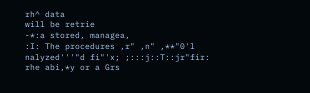rh^ data
will be retrie
-*:a stored, managea,
:I: The procedures ,r" ,n" ,**"0'l
nalyzed'''"d fi"'x; ;:::j::T::jr"fir:
rhe abi,*y or a Grs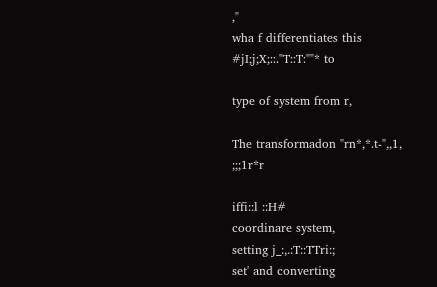,"
wha f differentiates this
#jI;j;X;::."T::T:""* to

type of system from r,

The transformadon "rn*,*.t-",,1, ;;;1r*r

iffi::l ::H#
coordinare system,
setting j_:,.:T::TTri:;
set' and converting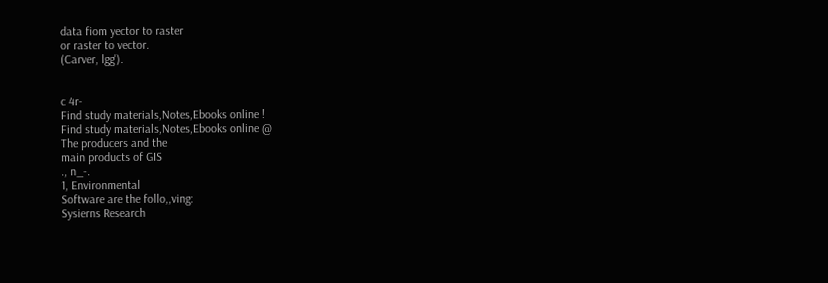data fiom yector to raster
or raster to vector.
(Carver, lgg').


c 4r-
Find study materials,Notes,Ebooks online !
Find study materials,Notes,Ebooks online @
The producers and the
main products of GIS
., n_-.
1, Environmental
Software are the follo,,ving:
Sysierns Research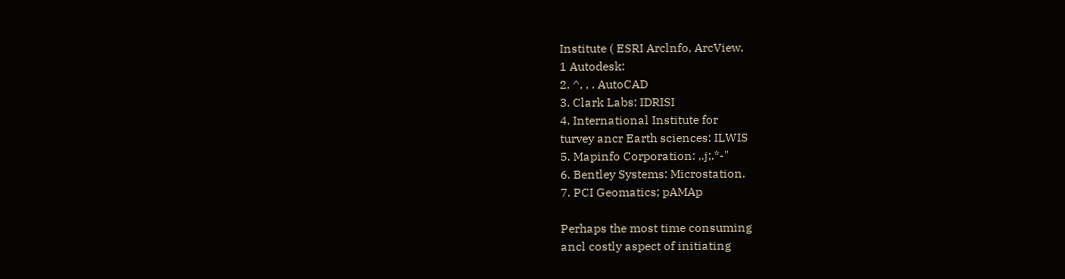Institute ( ESRI Arclnfo, ArcView.
1 Autodesk:
2. ^, , . AutoCAD
3. Clark Labs: IDRISI
4. International Institute for
turvey ancr Earth sciences: ILWIS
5. Mapinfo Corporation: ,.j;.*-"
6. Bentley Systems: Microstation.
7. PCI Geomatics; pAMAp

Perhaps the most time consuming
ancl costly aspect of initiating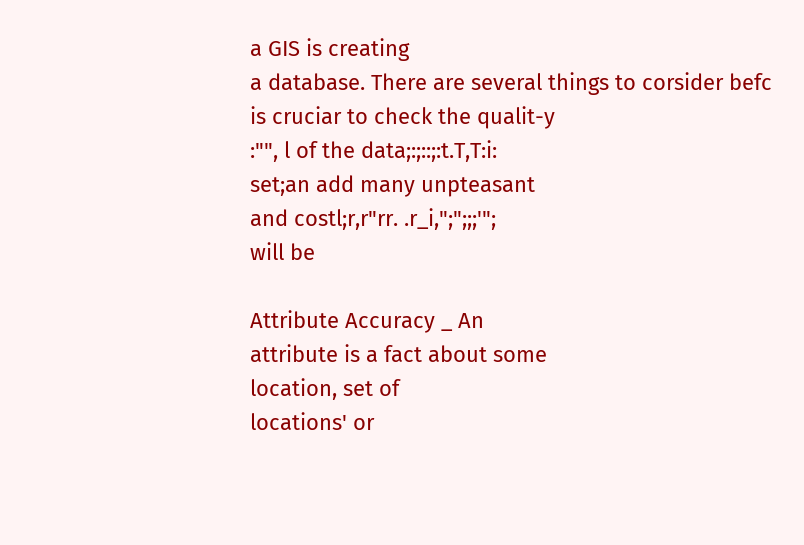a GIS is creating
a database. There are several things to corsider befc
is cruciar to check the qualit-y
:"", l of the data;:;::;:t.T,T:i:
set;an add many unpteasant
and costl;r,r"rr. .r_i,";";;;'";
will be

Attribute Accuracy _ An
attribute is a fact about some
location, set of
locations' or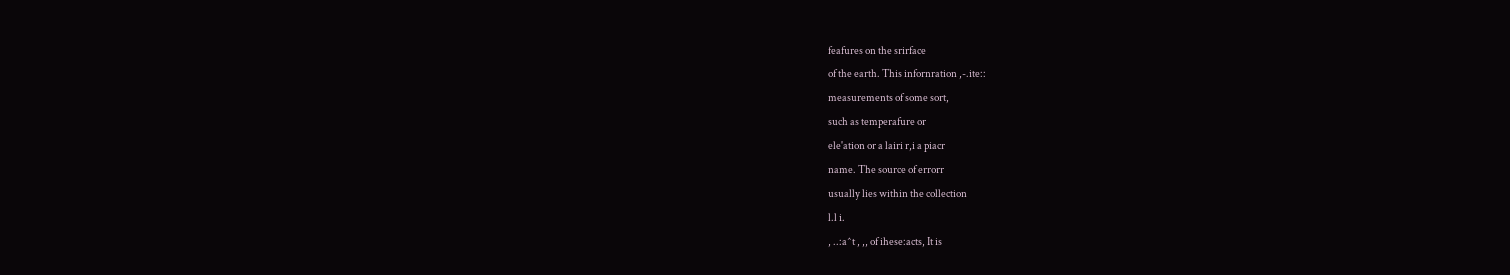feafures on the srirface
of the earth. This infornration ,-.ite::
measurements of some sort,
such as temperafure or
ele'ation or a lairi r,i a piacr
name. The source of errorr
usually lies within the collection
l.l i.
, ..:a^t , ,, of ihese:acts, It is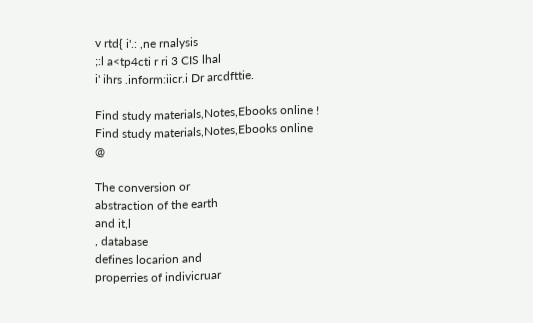v rtd{ i'.: ,ne rnalysis
;:l a<tp4cti r ri 3 CIS lhal
i' ihrs .inform:iicr.i Dr arcdfttie.

Find study materials,Notes,Ebooks online !
Find study materials,Notes,Ebooks online @

The conversion or
abstraction of the earth
and it,l
, database
defines locarion and
properries of indivicruar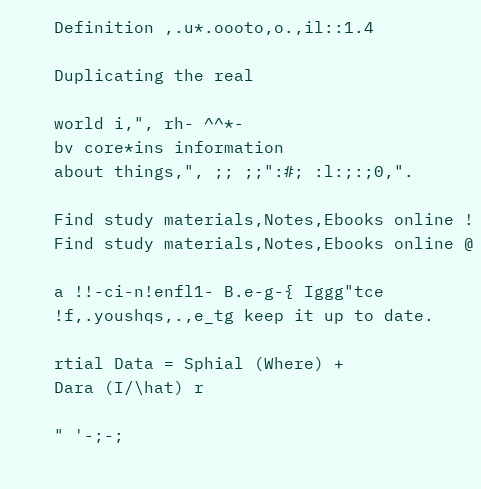Definition ,.u*.oooto,o.,il::1.4

Duplicating the real

world i,", rh- ^^*-
bv core*ins information
about things,", ;; ;;":#; :l:;:;0,".

Find study materials,Notes,Ebooks online !
Find study materials,Notes,Ebooks online @

a !!-ci-n!enfl1- B.e-g-{ Iggg"tce !f,.youshqs,.,e_tg keep it up to date.

rtial Data = Sphial (Where) +
Dara (I/\hat) r

" '-;-;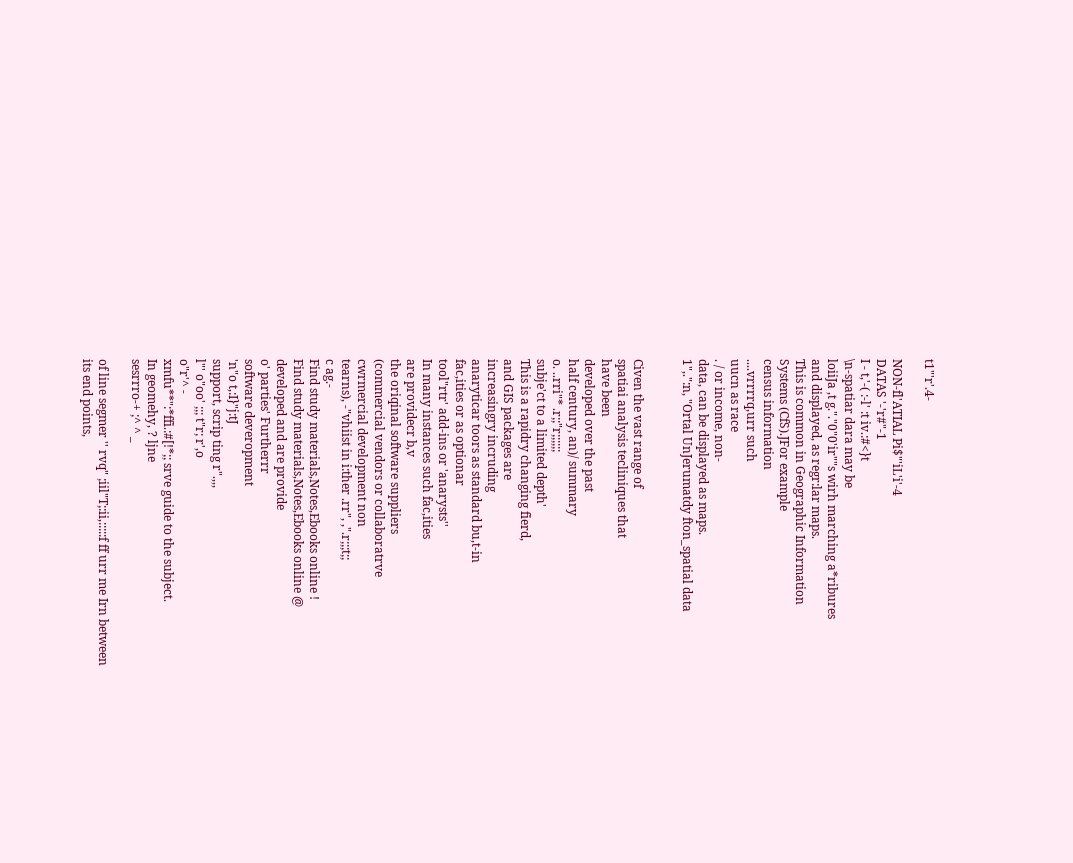t1"'r'.4-

NON-fl'ATIAL Pi$"'iL'i'-4
DATAS '-'r#"-1
I - t,'-( :-l' :t iv.:#<}t
\n-spatiar dara may be
loiiJa ,t g."."0"0'ir""s wirh marching a*ribures
and displayed, as regr:lar maps.
This is common in Geographic Information
Systems (CfS).JFor example
census information
....vrrrrq,urr such
uucn as race
. / or income, non-
data, can be displayed as maps.
1",.":n, "Ortal UnJerumatdy fton_spatial data


Civen the vast range of
spatiai analysis tecliniques that
have been
developed over the past
half century, an)/ summary
o. ..rri"* .r;;"r;;;;;;
subje'ct to a limited depth'
This is a rapidry changing fierd,
and GIS packages are
increasingry incruding
anaryticar toors as standard bu,t-in
fac,ities or as optionar
tool"rtr' add-ins or 'anarysts''
In many instances such fac,ities
are providecr b,v
the oriqinal software suppliers
(commercial vendors or collaboratrve
cwrmercial development non
tearns), -"vhiist in i:ther .rr", ,".r;;;t;;
c ag.-
Find study materials,Notes,Ebooks online !
Find study materials,Notes,Ebooks online @
developed and are provide
o' parties' Furtherrr
software deveropment
'n"o t,:I}"j:tJ
support, scrip ting r".,,,
l"' o"oo' ;;; t"r; r',o
o"r'^ -
xmfu**":*ffi.:#[!*;; srve guide to the subject.
In geomehy, ? ljne
sesrrro-+ ;^ ^ _

of line segmer '' rvq" ;iil"T;:ii,:::::f ff urr me Irn between
its end points,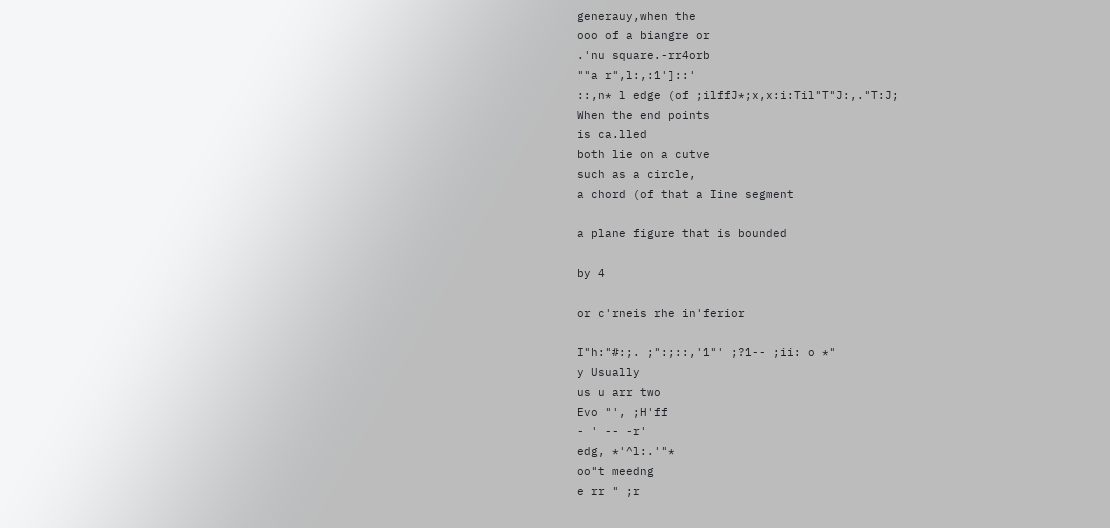generauy,when the
ooo of a biangre or
.'nu square.-rr4orb
""a r",l:,:1']::'
::,n* l edge (of ;ilffJ*;x,x:i:Til"T"J:,."T:J;
When the end points
is ca.lled
both lie on a cutve
such as a circle,
a chord (of that a Iine segment

a plane figure that is bounded

by 4

or c'rneis rhe in'ferior

I"h:"#:;. ;":;::,'1"' ;?1-- ;ii: o *"
y Usually
us u arr two
Evo "', ;H'ff
- ' -- -r'
edg, *'^l:.'"*
oo"t meedng
e rr " ;r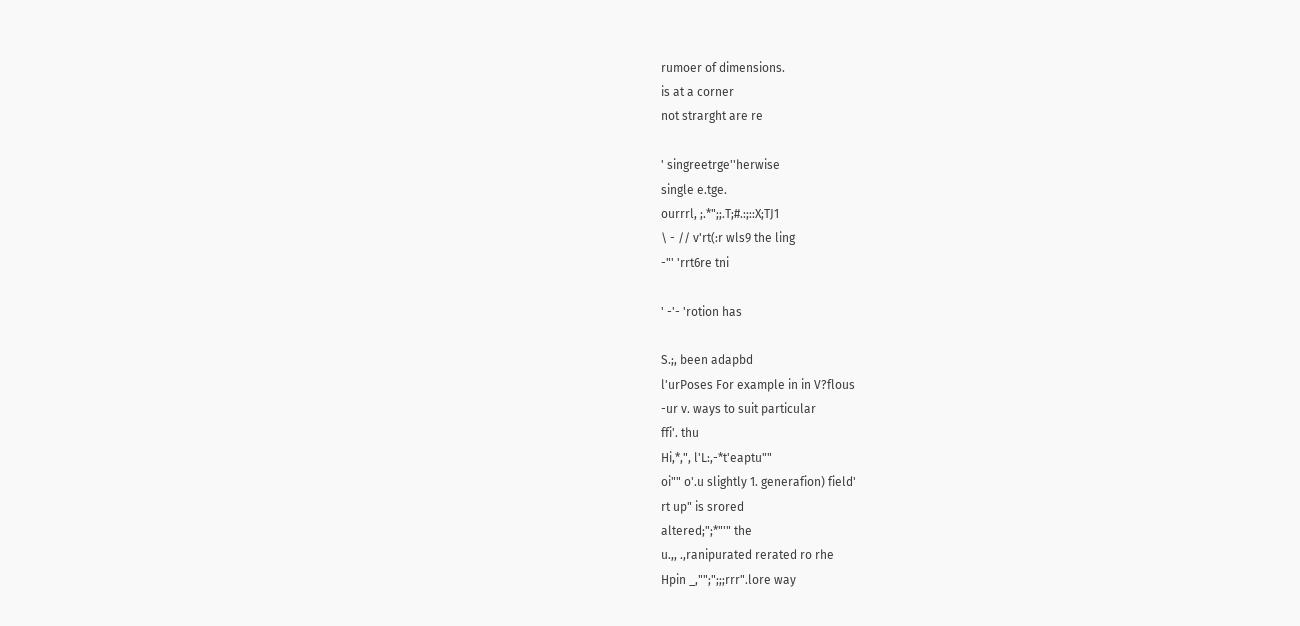rumoer of dimensions.
is at a corner
not strarght are re

' singreetrge''herwise
single e.tge.
ourrrl, ;.*";;.T;#.:;::X;TJ1
\ - // v'rt(:r wls9 the ling
-"' 'rrt6re tni

' -'- 'rotion has

S.;, been adapbd
l'urPoses For example in in V?flous
-ur v. ways to suit particular
ffi'. thu
Hi,*,", l'L:,-*t'eaptu""
oi"" o'.u slightly 1. generafion) field'
rt up" is srored
altered;";*"'" the
u.,, .,ranipurated rerated ro rhe
Hpin _,"";";;;rrr".lore way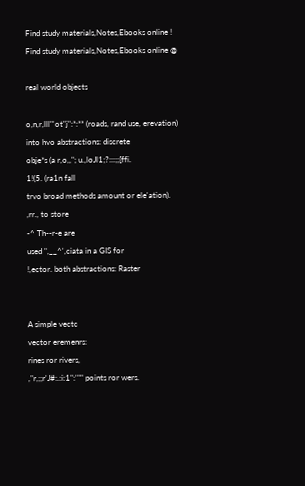Find study materials,Notes,Ebooks online !
Find study materials,Notes,Ebooks online @

real world objects

o,n,r,lll"'ot"j":*:** (roads, rand use, erevation)
into hvo abstractions: discrete
obje*s (a r,o,,"; u.,loJl1;?:::;;[ffi.
1!(5. (ra1n fall
trvo broad methods amount or ele'ation).
,rr., to store
-^ Th--r-e are
used ",__^',ciata in a GIS for
!,ector. both abstractions: Raster


A simple vectc
vector eremenrs:
rines ror rivers,
,"r,;;r'J#:.:i:1":'"" points ror wers.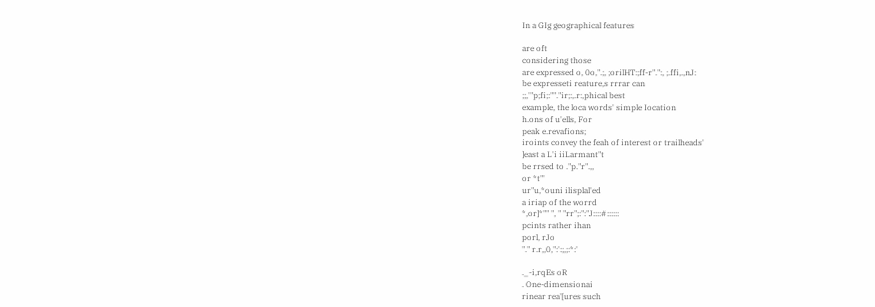In a GIg geographical features

are oft
considering those
are expressed o, 0o,".;, ;orilHT:;ff-r".":, ;.ffi,.,nJ:
be expresseti reature,s rrrar can
;;,'"p;fi;:""."ir;:,.r:,phical best
example, the loca words' simple Iocation
h.ons of u'ells, For
peak e.revafions;
iroints convey the feah of interest or trailheads'
]east a L'i iiLarmant"t
be rrsed to ."p."r".,,
or *t"'
ur"u,*ouni ilisplal'ed
a iriap of the worrd
*,or]*"" ", " "rr";:":"J::::#::::::
pcints rather ihan
porl, rJo
"." r.r,,0,":':;,;:*:'

._-i,rqEs oR
. One-dimensionai
rinear rea'[ures such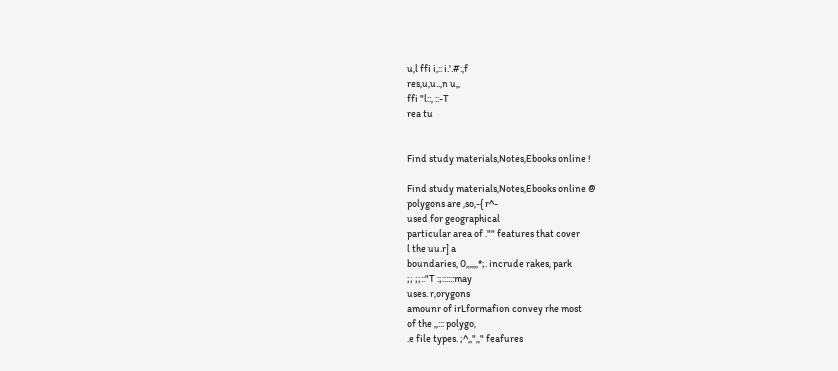u,l ffi i,:: i.'.#:,f
res,u,u..,n u,,
ffi "l::, ::-T
rea tu


Find study materials,Notes,Ebooks online !

Find study materials,Notes,Ebooks online @
polygons are ,so,-{ r^-
used for geographical
particular area of ."" features that cover
l the uu.r] a
boundaries, 0,,,,,,*;. incrude rakes, park
;; ;;::"T :;::::::may
uses. r,orygons
amounr of irLformafion convey rhe most
of the ,,::: polygo,
.e file types. ;^,,",," feafures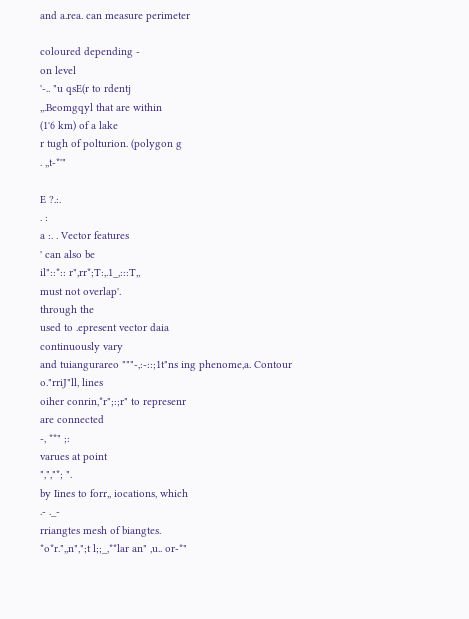and a.rea. can measure perimeter

coloured depending -
on level
'-.. "u qsE(r to rdentj
,,.Beomgqyl that are within
(1'6 km) of a lake
r tugh of polturion. (polygon g
. ,,t-*'"

E ?.:.
. :
a :. . Vector features
' can also be
il"::*:: r",rr*;T:,.1_,:::T,,
must not overlap'.
through the
used to .epresent vector daia
continuously vary
and tuiangurareo """-,:-::;1t"ns ing phenome,a. Contour
o."rriJ"ll, lines
oiher conrin,*r";:;r" to represenr
are connected
-, **" ;:
varues at point
",","*; ".
by Iines to forr,, iocations, which
.- ._-
rriangtes mesh of biangtes.
*o*r.",,n",";t l;;_,**lar an" ,u.. or-*"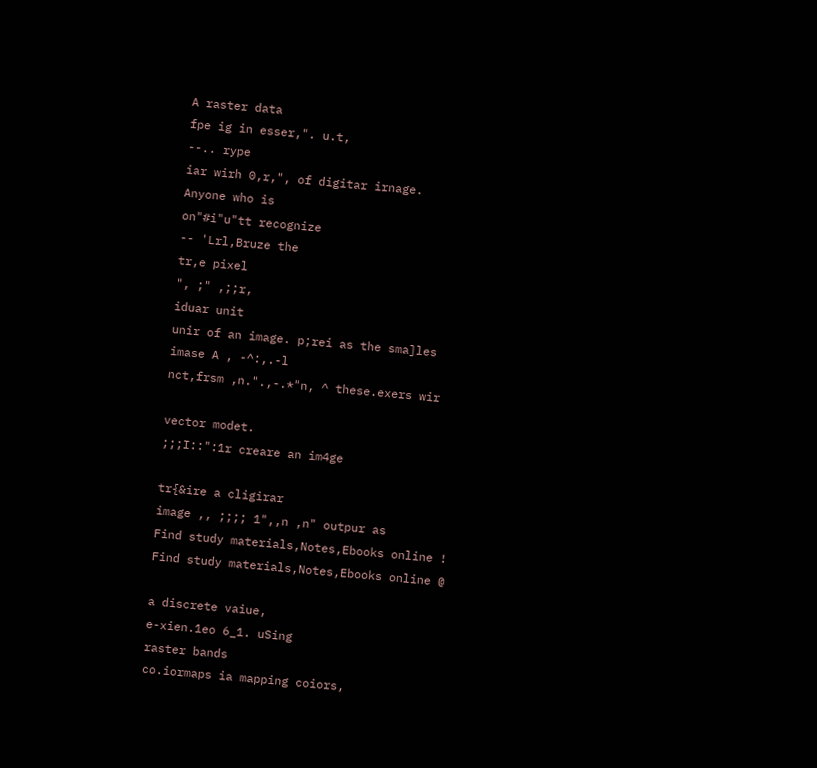A raster data
fpe ig in esser,". u.t,
--.. rype
iar wirh 0,r,", of digitar irnage.
Anyone who is
on"#i"u"tt recognize
-- 'Lrl,Bruze the
tr,e pixel
", ;" ,;;r,
iduar unit
unir of an image. p;rei as the sma]les
imase A , -^:,.-l
nct,frsm ,n.".,-.*"n, ^ these.exers wir

vector modet.
;;;I::":1r creare an im4ge

tr{&ire a cligirar
image ,, ;;;; 1",,n ,n" outpur as
Find study materials,Notes,Ebooks online !
Find study materials,Notes,Ebooks online @

a discrete vaiue,
e-xien.1eo 6_1. uSing
raster bands
co.iormaps ia mapping coiors,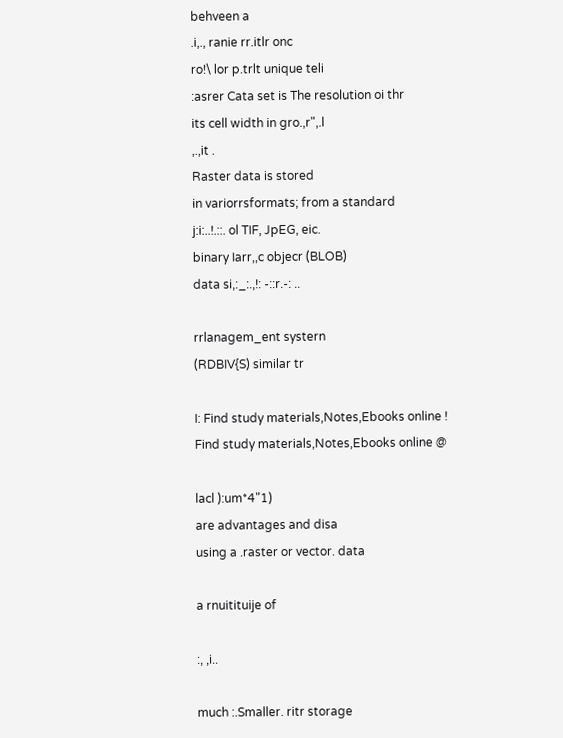behveen a
.i,., ranie rr.itlr onc
ro!\ lor p.trlt unique teli
:asrer Cata set is The resolution oi thr
its cell width in gro.,r",.l
,.,it .
Raster data is stored
in variorrsformats; from a standard
j:i:..!.::. ol TIF, JpEG, eic.
binary Iarr,,c objecr (BLOB)
data si,:_:.,!: -::r.-: ..

rrlanagem_ent systern
(RDBIV{S) similar tr

I: Find study materials,Notes,Ebooks online !
Find study materials,Notes,Ebooks online @

lacl ):um*4"1)
are advantages and disa
using a .raster or vector. data

a rnuitituije of

:, ,i..

much :.Smaller. ritr storage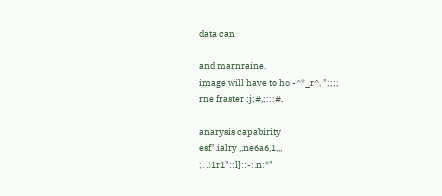data can

and marnraine.
image will have to ho -^*_r^, ";;;;
rne fraster ;j;#,;:::#,

anarysis capabirity
esf".ialry ,,ne6a6,1,,,
;. .:1r1"::l]::-:.n:*"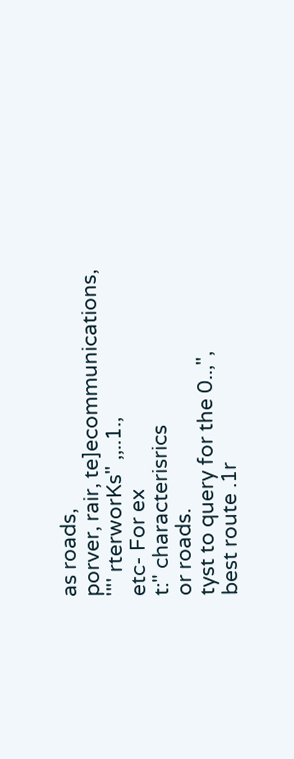as roads,
porver, rair, te]ecommunications,
'"' rterworKs" ,,..1.,
etc- For ex
t:" characterisrics
or roads.
tyst to query for the 0..,",
best route .1r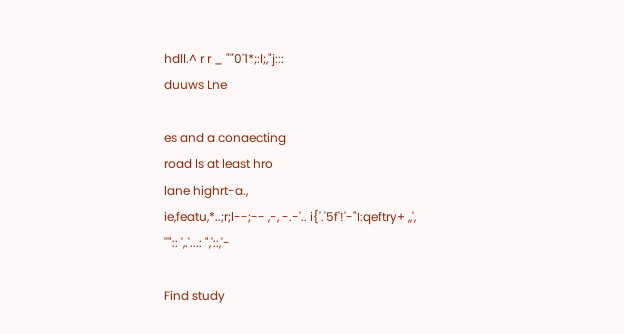hdll.^ r r _ ""0'1*;:l;,"j:::
duuws Lne

es and a conaecting
road ls at least hro
lane highrt-a.,
ie,featu,*..;r;l--;-- ,-, -.-'.. i{'.'5f'!'-"I:qeftry+ ,,', ''":: ',.'...: ",'::,'-

Find study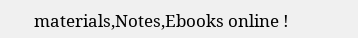materials,Notes,Ebooks online !